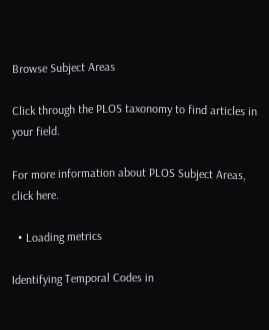Browse Subject Areas

Click through the PLOS taxonomy to find articles in your field.

For more information about PLOS Subject Areas, click here.

  • Loading metrics

Identifying Temporal Codes in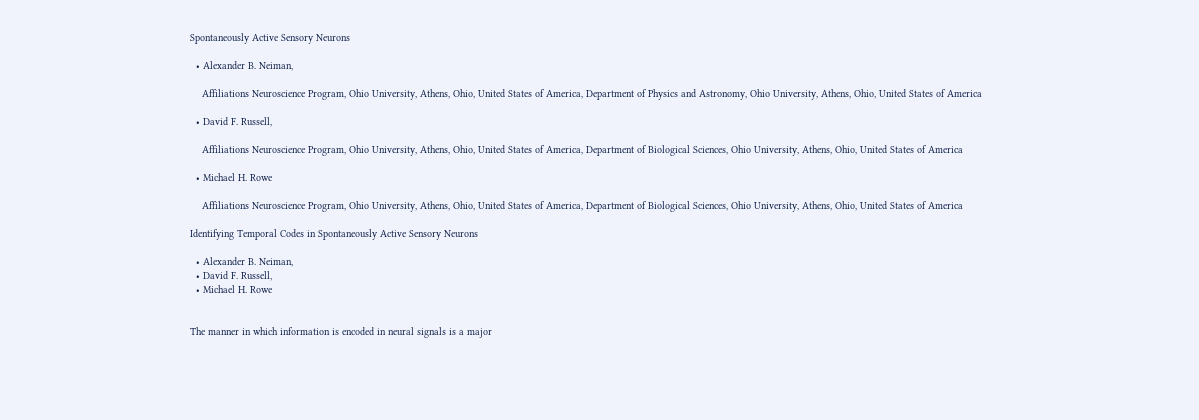Spontaneously Active Sensory Neurons

  • Alexander B. Neiman,

    Affiliations Neuroscience Program, Ohio University, Athens, Ohio, United States of America, Department of Physics and Astronomy, Ohio University, Athens, Ohio, United States of America

  • David F. Russell,

    Affiliations Neuroscience Program, Ohio University, Athens, Ohio, United States of America, Department of Biological Sciences, Ohio University, Athens, Ohio, United States of America

  • Michael H. Rowe

    Affiliations Neuroscience Program, Ohio University, Athens, Ohio, United States of America, Department of Biological Sciences, Ohio University, Athens, Ohio, United States of America

Identifying Temporal Codes in Spontaneously Active Sensory Neurons

  • Alexander B. Neiman,
  • David F. Russell,
  • Michael H. Rowe


The manner in which information is encoded in neural signals is a major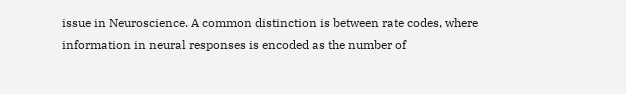issue in Neuroscience. A common distinction is between rate codes, where information in neural responses is encoded as the number of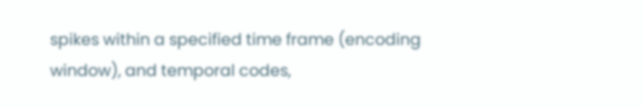spikes within a specified time frame (encoding window), and temporal codes,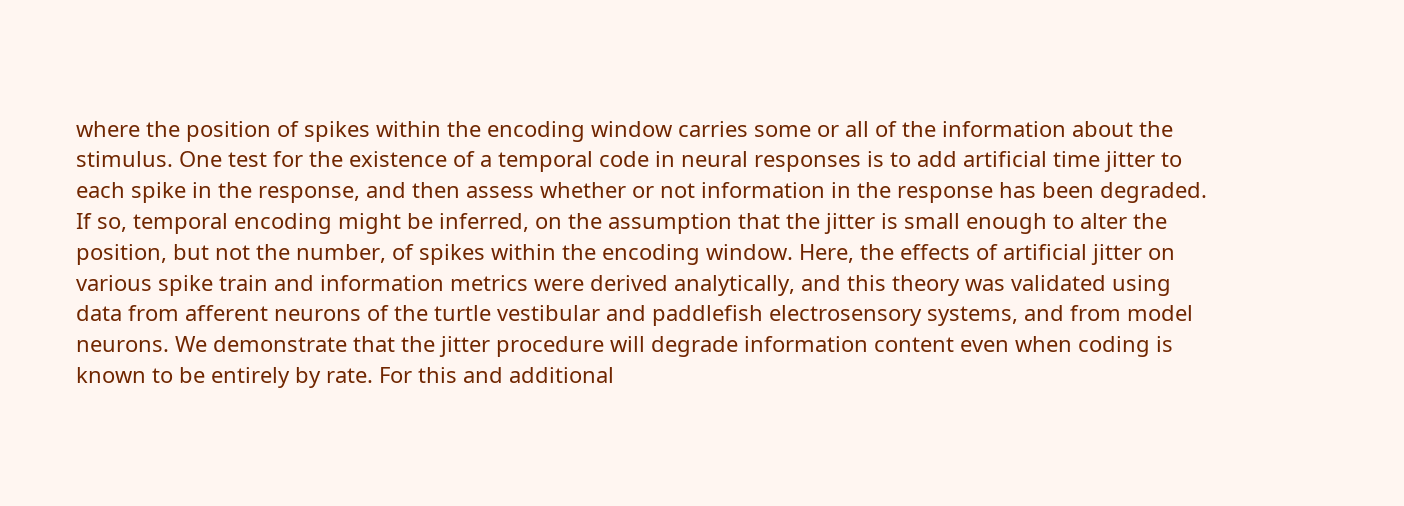where the position of spikes within the encoding window carries some or all of the information about the stimulus. One test for the existence of a temporal code in neural responses is to add artificial time jitter to each spike in the response, and then assess whether or not information in the response has been degraded. If so, temporal encoding might be inferred, on the assumption that the jitter is small enough to alter the position, but not the number, of spikes within the encoding window. Here, the effects of artificial jitter on various spike train and information metrics were derived analytically, and this theory was validated using data from afferent neurons of the turtle vestibular and paddlefish electrosensory systems, and from model neurons. We demonstrate that the jitter procedure will degrade information content even when coding is known to be entirely by rate. For this and additional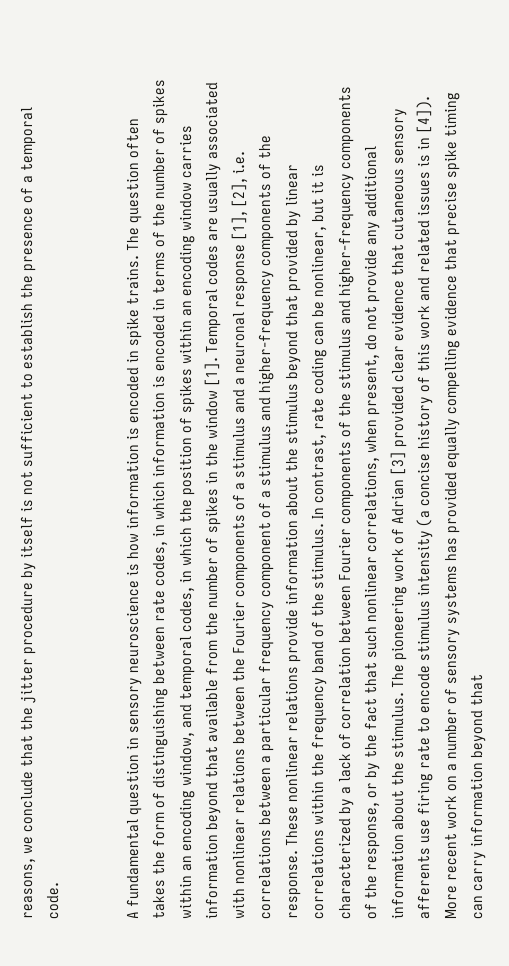reasons, we conclude that the jitter procedure by itself is not sufficient to establish the presence of a temporal code.


A fundamental question in sensory neuroscience is how information is encoded in spike trains. The question often takes the form of distinguishing between rate codes, in which information is encoded in terms of the number of spikes within an encoding window, and temporal codes, in which the position of spikes within an encoding window carries information beyond that available from the number of spikes in the window [1]. Temporal codes are usually associated with nonlinear relations between the Fourier components of a stimulus and a neuronal response [1], [2], i.e. correlations between a particular frequency component of a stimulus and higher-frequency components of the response. These nonlinear relations provide information about the stimulus beyond that provided by linear correlations within the frequency band of the stimulus. In contrast, rate coding can be nonlinear, but it is characterized by a lack of correlation between Fourier components of the stimulus and higher-frequency components of the response, or by the fact that such nonlinear correlations, when present, do not provide any additional information about the stimulus. The pioneering work of Adrian [3] provided clear evidence that cutaneous sensory afferents use firing rate to encode stimulus intensity (a concise history of this work and related issues is in [4]). More recent work on a number of sensory systems has provided equally compelling evidence that precise spike timing can carry information beyond that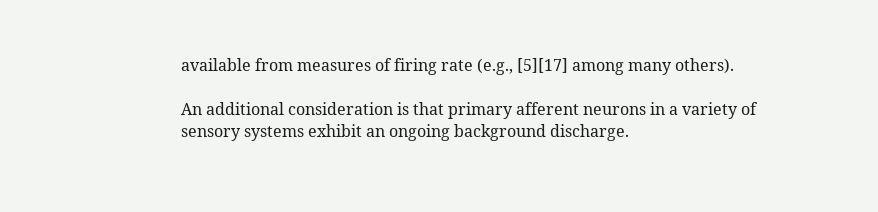available from measures of firing rate (e.g., [5][17] among many others).

An additional consideration is that primary afferent neurons in a variety of sensory systems exhibit an ongoing background discharge.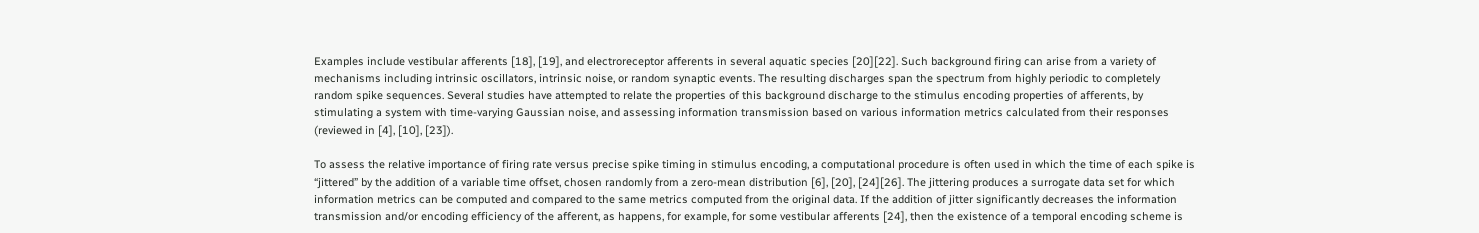Examples include vestibular afferents [18], [19], and electroreceptor afferents in several aquatic species [20][22]. Such background firing can arise from a variety of mechanisms including intrinsic oscillators, intrinsic noise, or random synaptic events. The resulting discharges span the spectrum from highly periodic to completely random spike sequences. Several studies have attempted to relate the properties of this background discharge to the stimulus encoding properties of afferents, by stimulating a system with time-varying Gaussian noise, and assessing information transmission based on various information metrics calculated from their responses (reviewed in [4], [10], [23]).

To assess the relative importance of firing rate versus precise spike timing in stimulus encoding, a computational procedure is often used in which the time of each spike is “jittered” by the addition of a variable time offset, chosen randomly from a zero-mean distribution [6], [20], [24][26]. The jittering produces a surrogate data set for which information metrics can be computed and compared to the same metrics computed from the original data. If the addition of jitter significantly decreases the information transmission and/or encoding efficiency of the afferent, as happens, for example, for some vestibular afferents [24], then the existence of a temporal encoding scheme is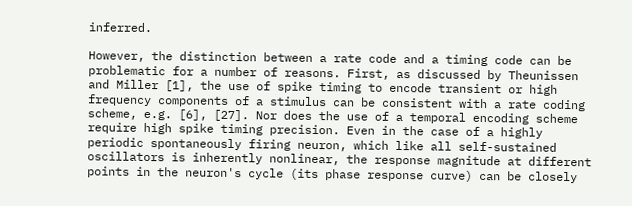inferred.

However, the distinction between a rate code and a timing code can be problematic for a number of reasons. First, as discussed by Theunissen and Miller [1], the use of spike timing to encode transient or high frequency components of a stimulus can be consistent with a rate coding scheme, e.g. [6], [27]. Nor does the use of a temporal encoding scheme require high spike timing precision. Even in the case of a highly periodic spontaneously firing neuron, which like all self-sustained oscillators is inherently nonlinear, the response magnitude at different points in the neuron's cycle (its phase response curve) can be closely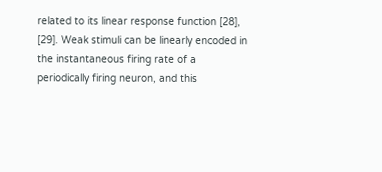related to its linear response function [28], [29]. Weak stimuli can be linearly encoded in the instantaneous firing rate of a periodically firing neuron, and this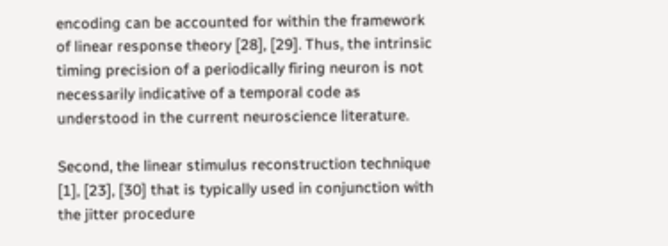encoding can be accounted for within the framework of linear response theory [28], [29]. Thus, the intrinsic timing precision of a periodically firing neuron is not necessarily indicative of a temporal code as understood in the current neuroscience literature.

Second, the linear stimulus reconstruction technique [1], [23], [30] that is typically used in conjunction with the jitter procedure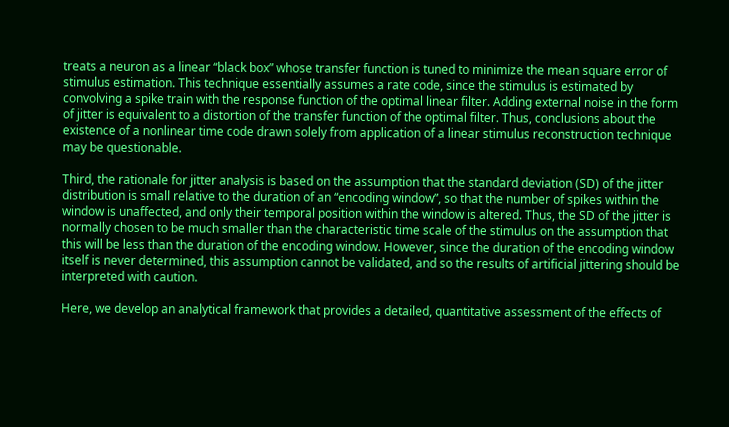treats a neuron as a linear “black box” whose transfer function is tuned to minimize the mean square error of stimulus estimation. This technique essentially assumes a rate code, since the stimulus is estimated by convolving a spike train with the response function of the optimal linear filter. Adding external noise in the form of jitter is equivalent to a distortion of the transfer function of the optimal filter. Thus, conclusions about the existence of a nonlinear time code drawn solely from application of a linear stimulus reconstruction technique may be questionable.

Third, the rationale for jitter analysis is based on the assumption that the standard deviation (SD) of the jitter distribution is small relative to the duration of an “encoding window”, so that the number of spikes within the window is unaffected, and only their temporal position within the window is altered. Thus, the SD of the jitter is normally chosen to be much smaller than the characteristic time scale of the stimulus on the assumption that this will be less than the duration of the encoding window. However, since the duration of the encoding window itself is never determined, this assumption cannot be validated, and so the results of artificial jittering should be interpreted with caution.

Here, we develop an analytical framework that provides a detailed, quantitative assessment of the effects of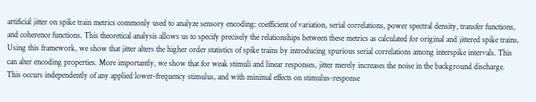artificial jitter on spike train metrics commonly used to analyze sensory encoding: coefficient of variation, serial correlations, power spectral density, transfer functions, and coherence functions. This theoretical analysis allows us to specify precisely the relationships between these metrics as calculated for original and jittered spike trains. Using this framework, we show that jitter alters the higher order statistics of spike trains by introducing spurious serial correlations among interspike intervals. This can alter encoding properties. More importantly, we show that for weak stimuli and linear responses, jitter merely increases the noise in the background discharge. This occurs independently of any applied lower-frequency stimulus, and with minimal effects on stimulus-response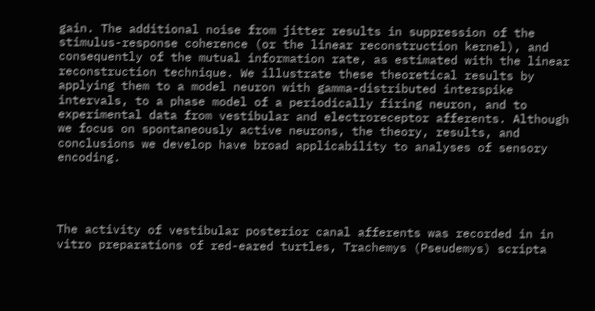gain. The additional noise from jitter results in suppression of the stimulus-response coherence (or the linear reconstruction kernel), and consequently of the mutual information rate, as estimated with the linear reconstruction technique. We illustrate these theoretical results by applying them to a model neuron with gamma-distributed interspike intervals, to a phase model of a periodically firing neuron, and to experimental data from vestibular and electroreceptor afferents. Although we focus on spontaneously active neurons, the theory, results, and conclusions we develop have broad applicability to analyses of sensory encoding.




The activity of vestibular posterior canal afferents was recorded in in vitro preparations of red-eared turtles, Trachemys (Pseudemys) scripta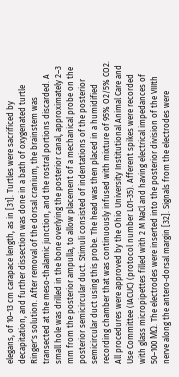elegans, of 10–13 cm carapace length, as in [31]. Turtles were sacrificed by decapitation, and further dissection was done in a bath of oxygenated turtle Ringer's solution. After removal of the dorsal cranium, the brainstem was transected at the meso-thalamic junction, and the rostral portions discarded. A small hole was drilled in the bone overlying the posterior canal, approximately 2–3 mm from the posterior ampulla, to allow placement of a mechanical probe on the posterior semicircular duct. Stimuli consisted of indentations of the posterior semicircular duct using this probe. The head was then placed in a humidified recording chamber that was continuously infused with mixture of 95% O2/5% CO2. All procedures were approved by the Ohio University Institutional Animal Care and Use Committee (IACUC) (protocol number L01-35). Afferent spikes were recorded with glass micropipettes filled with 2 M NaCl and having electrical impedances of 50–100 MΩ. The electrodes were inserted into the posterior division of the VIIIth nerve along the antero-dorsal margin [32]. Signals from the electrodes were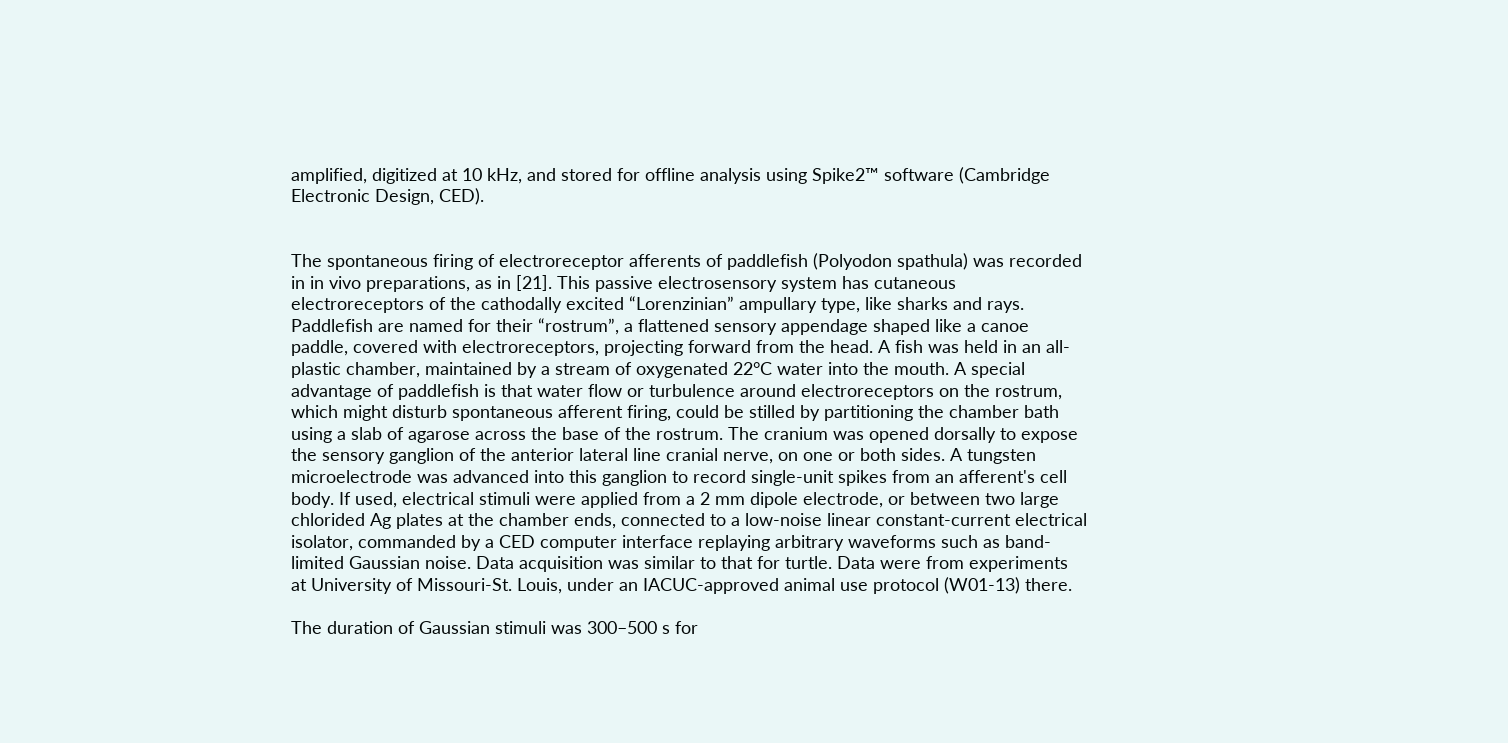amplified, digitized at 10 kHz, and stored for offline analysis using Spike2™ software (Cambridge Electronic Design, CED).


The spontaneous firing of electroreceptor afferents of paddlefish (Polyodon spathula) was recorded in in vivo preparations, as in [21]. This passive electrosensory system has cutaneous electroreceptors of the cathodally excited “Lorenzinian” ampullary type, like sharks and rays. Paddlefish are named for their “rostrum”, a flattened sensory appendage shaped like a canoe paddle, covered with electroreceptors, projecting forward from the head. A fish was held in an all-plastic chamber, maintained by a stream of oxygenated 22°C water into the mouth. A special advantage of paddlefish is that water flow or turbulence around electroreceptors on the rostrum, which might disturb spontaneous afferent firing, could be stilled by partitioning the chamber bath using a slab of agarose across the base of the rostrum. The cranium was opened dorsally to expose the sensory ganglion of the anterior lateral line cranial nerve, on one or both sides. A tungsten microelectrode was advanced into this ganglion to record single-unit spikes from an afferent's cell body. If used, electrical stimuli were applied from a 2 mm dipole electrode, or between two large chlorided Ag plates at the chamber ends, connected to a low-noise linear constant-current electrical isolator, commanded by a CED computer interface replaying arbitrary waveforms such as band-limited Gaussian noise. Data acquisition was similar to that for turtle. Data were from experiments at University of Missouri-St. Louis, under an IACUC-approved animal use protocol (W01-13) there.

The duration of Gaussian stimuli was 300–500 s for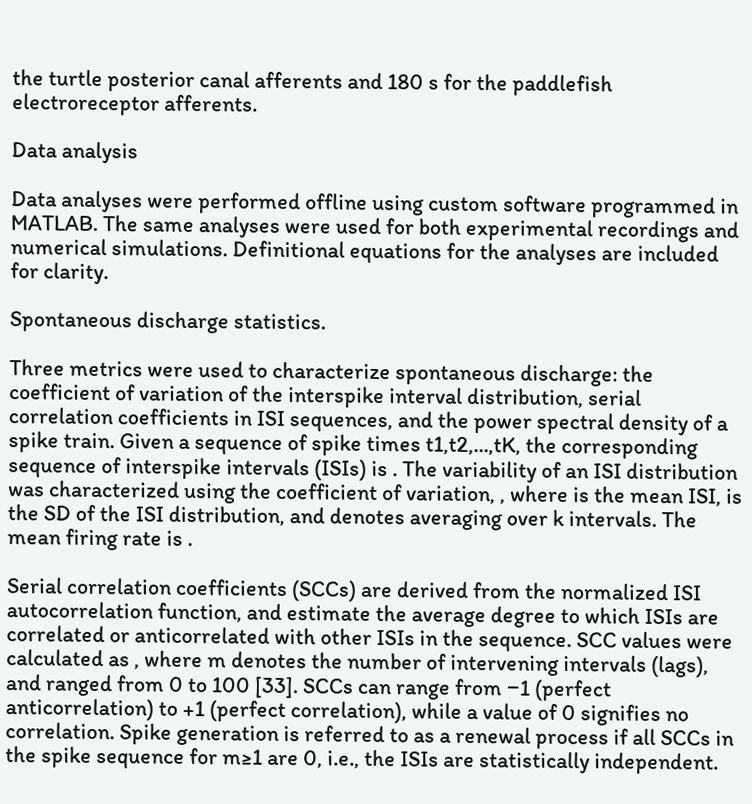the turtle posterior canal afferents and 180 s for the paddlefish electroreceptor afferents.

Data analysis

Data analyses were performed offline using custom software programmed in MATLAB. The same analyses were used for both experimental recordings and numerical simulations. Definitional equations for the analyses are included for clarity.

Spontaneous discharge statistics.

Three metrics were used to characterize spontaneous discharge: the coefficient of variation of the interspike interval distribution, serial correlation coefficients in ISI sequences, and the power spectral density of a spike train. Given a sequence of spike times t1,t2,...,tK, the corresponding sequence of interspike intervals (ISIs) is . The variability of an ISI distribution was characterized using the coefficient of variation, , where is the mean ISI, is the SD of the ISI distribution, and denotes averaging over k intervals. The mean firing rate is .

Serial correlation coefficients (SCCs) are derived from the normalized ISI autocorrelation function, and estimate the average degree to which ISIs are correlated or anticorrelated with other ISIs in the sequence. SCC values were calculated as , where m denotes the number of intervening intervals (lags), and ranged from 0 to 100 [33]. SCCs can range from −1 (perfect anticorrelation) to +1 (perfect correlation), while a value of 0 signifies no correlation. Spike generation is referred to as a renewal process if all SCCs in the spike sequence for m≥1 are 0, i.e., the ISIs are statistically independent.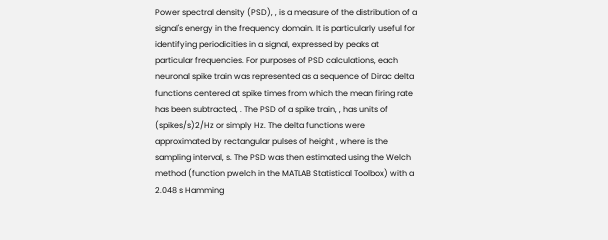Power spectral density (PSD), , is a measure of the distribution of a signal's energy in the frequency domain. It is particularly useful for identifying periodicities in a signal, expressed by peaks at particular frequencies. For purposes of PSD calculations, each neuronal spike train was represented as a sequence of Dirac delta functions centered at spike times from which the mean firing rate has been subtracted, . The PSD of a spike train, , has units of (spikes/s)2/Hz or simply Hz. The delta functions were approximated by rectangular pulses of height , where is the sampling interval, s. The PSD was then estimated using the Welch method (function pwelch in the MATLAB Statistical Toolbox) with a 2.048 s Hamming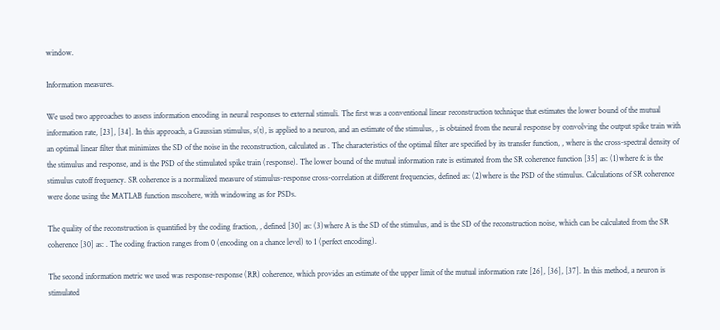window.

Information measures.

We used two approaches to assess information encoding in neural responses to external stimuli. The first was a conventional linear reconstruction technique that estimates the lower bound of the mutual information rate, [23], [34]. In this approach, a Gaussian stimulus, s(t), is applied to a neuron, and an estimate of the stimulus, , is obtained from the neural response by convolving the output spike train with an optimal linear filter that minimizes the SD of the noise in the reconstruction, calculated as . The characteristics of the optimal filter are specified by its transfer function, , where is the cross-spectral density of the stimulus and response, and is the PSD of the stimulated spike train (response). The lower bound of the mutual information rate is estimated from the SR coherence function [35] as: (1)where fc is the stimulus cutoff frequency. SR coherence is a normalized measure of stimulus-response cross-correlation at different frequencies, defined as: (2)where is the PSD of the stimulus. Calculations of SR coherence were done using the MATLAB function mscohere, with windowing as for PSDs.

The quality of the reconstruction is quantified by the coding fraction, , defined [30] as: (3)where A is the SD of the stimulus, and is the SD of the reconstruction noise, which can be calculated from the SR coherence [30] as: . The coding fraction ranges from 0 (encoding on a chance level) to 1 (perfect encoding).

The second information metric we used was response-response (RR) coherence, which provides an estimate of the upper limit of the mutual information rate [26], [36], [37]. In this method, a neuron is stimulated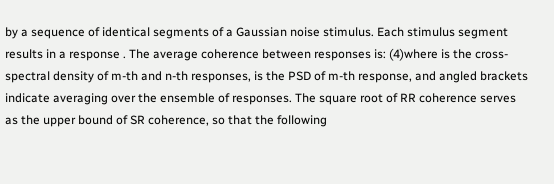by a sequence of identical segments of a Gaussian noise stimulus. Each stimulus segment results in a response . The average coherence between responses is: (4)where is the cross-spectral density of m-th and n-th responses, is the PSD of m-th response, and angled brackets indicate averaging over the ensemble of responses. The square root of RR coherence serves as the upper bound of SR coherence, so that the following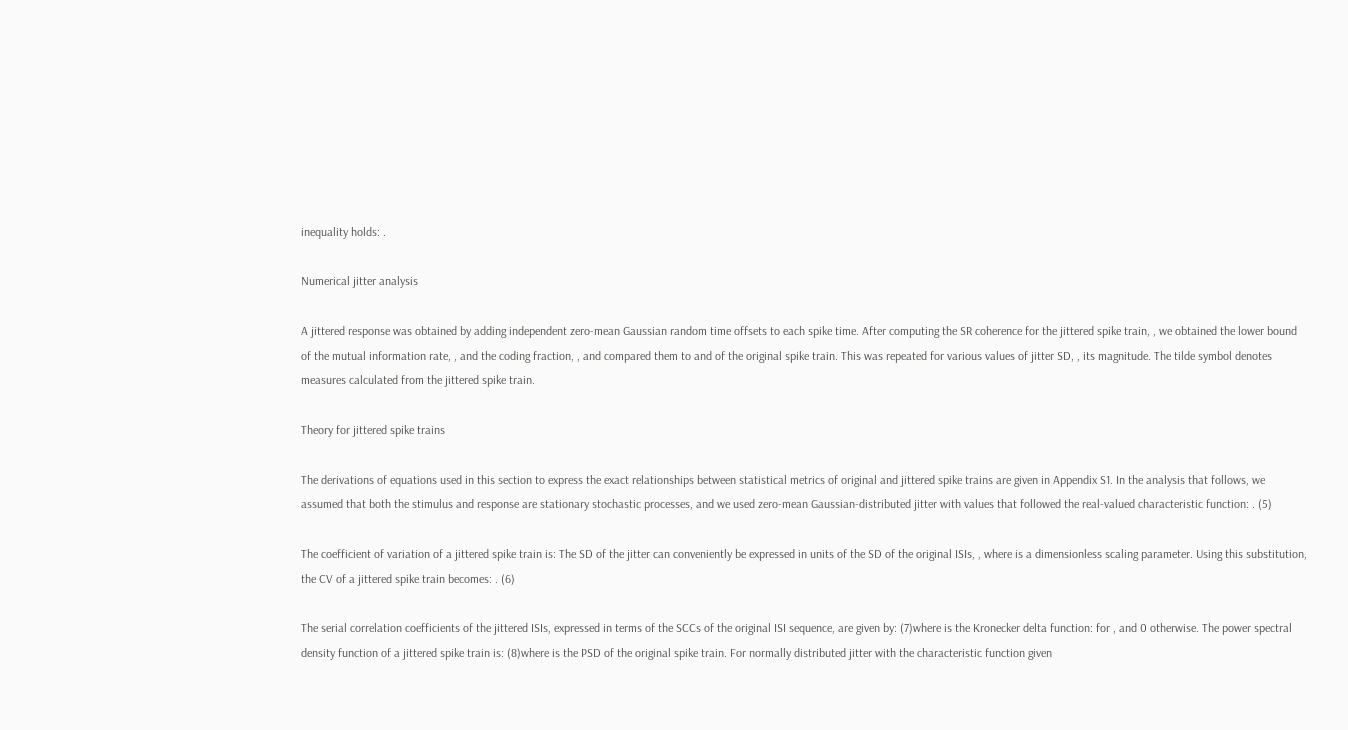inequality holds: .

Numerical jitter analysis

A jittered response was obtained by adding independent zero-mean Gaussian random time offsets to each spike time. After computing the SR coherence for the jittered spike train, , we obtained the lower bound of the mutual information rate, , and the coding fraction, , and compared them to and of the original spike train. This was repeated for various values of jitter SD, , its magnitude. The tilde symbol denotes measures calculated from the jittered spike train.

Theory for jittered spike trains

The derivations of equations used in this section to express the exact relationships between statistical metrics of original and jittered spike trains are given in Appendix S1. In the analysis that follows, we assumed that both the stimulus and response are stationary stochastic processes, and we used zero-mean Gaussian-distributed jitter with values that followed the real-valued characteristic function: . (5)

The coefficient of variation of a jittered spike train is: The SD of the jitter can conveniently be expressed in units of the SD of the original ISIs, , where is a dimensionless scaling parameter. Using this substitution, the CV of a jittered spike train becomes: . (6)

The serial correlation coefficients of the jittered ISIs, expressed in terms of the SCCs of the original ISI sequence, are given by: (7)where is the Kronecker delta function: for , and 0 otherwise. The power spectral density function of a jittered spike train is: (8)where is the PSD of the original spike train. For normally distributed jitter with the characteristic function given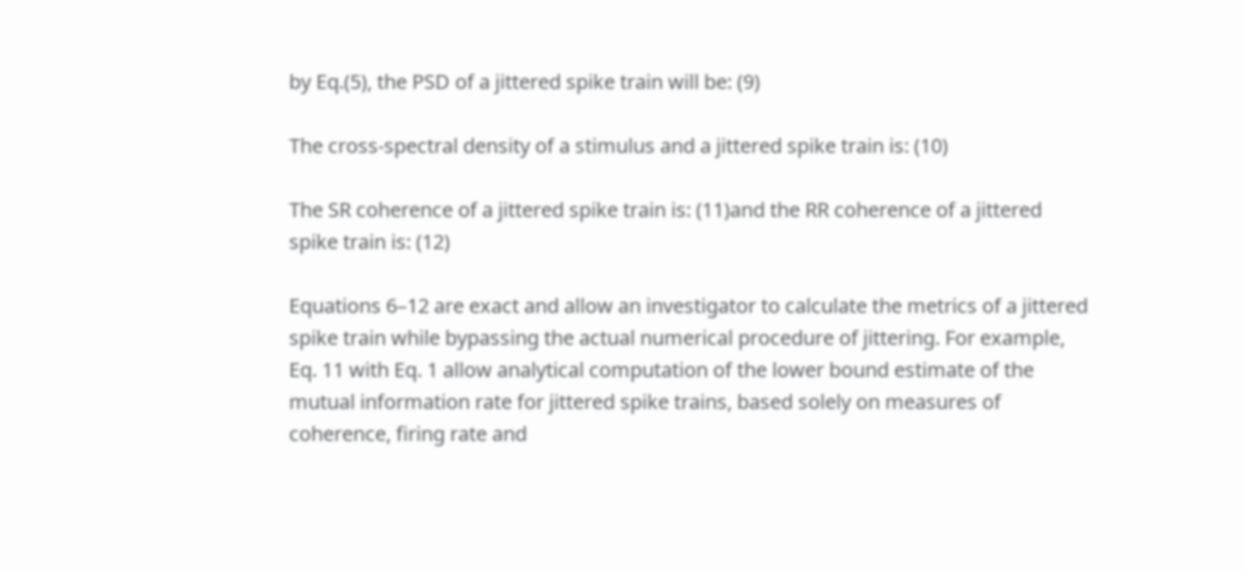by Eq.(5), the PSD of a jittered spike train will be: (9)

The cross-spectral density of a stimulus and a jittered spike train is: (10)

The SR coherence of a jittered spike train is: (11)and the RR coherence of a jittered spike train is: (12)

Equations 6–12 are exact and allow an investigator to calculate the metrics of a jittered spike train while bypassing the actual numerical procedure of jittering. For example, Eq. 11 with Eq. 1 allow analytical computation of the lower bound estimate of the mutual information rate for jittered spike trains, based solely on measures of coherence, firing rate and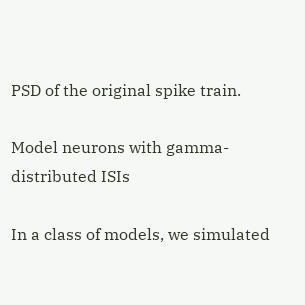PSD of the original spike train.

Model neurons with gamma-distributed ISIs

In a class of models, we simulated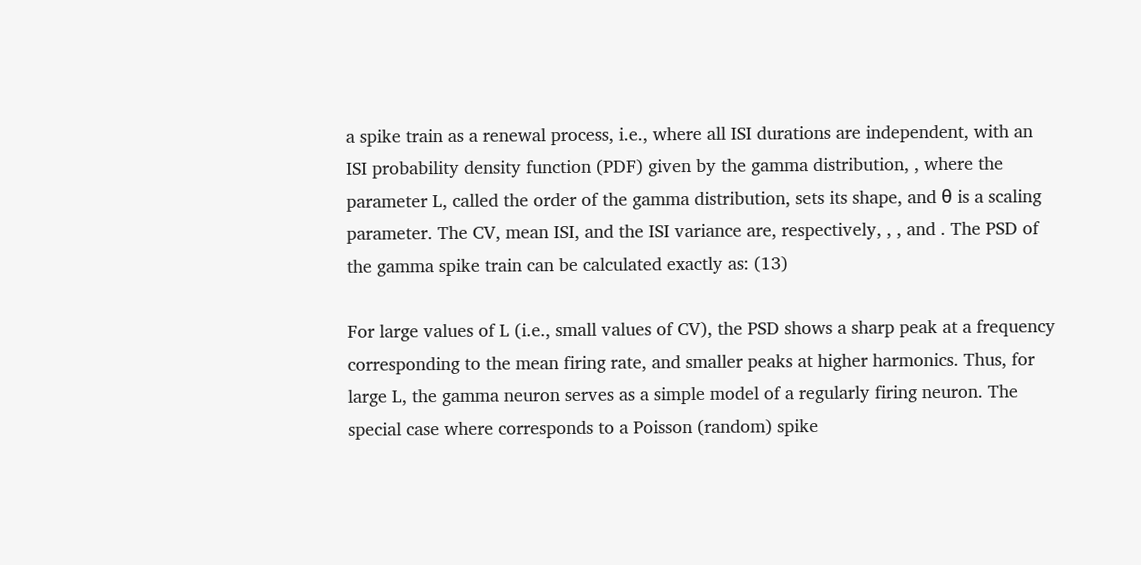a spike train as a renewal process, i.e., where all ISI durations are independent, with an ISI probability density function (PDF) given by the gamma distribution, , where the parameter L, called the order of the gamma distribution, sets its shape, and θ is a scaling parameter. The CV, mean ISI, and the ISI variance are, respectively, , , and . The PSD of the gamma spike train can be calculated exactly as: (13)

For large values of L (i.e., small values of CV), the PSD shows a sharp peak at a frequency corresponding to the mean firing rate, and smaller peaks at higher harmonics. Thus, for large L, the gamma neuron serves as a simple model of a regularly firing neuron. The special case where corresponds to a Poisson (random) spike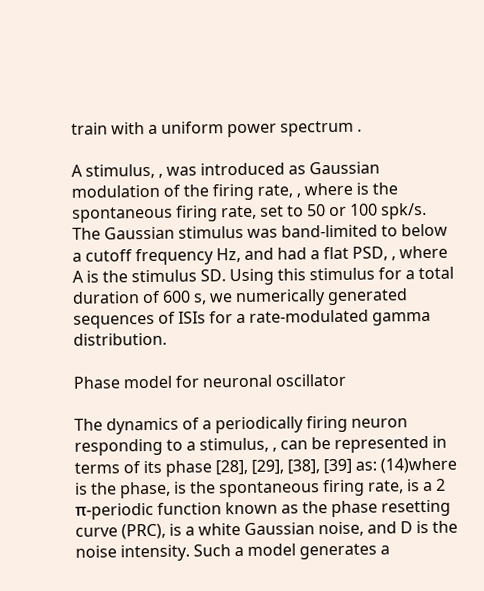train with a uniform power spectrum .

A stimulus, , was introduced as Gaussian modulation of the firing rate, , where is the spontaneous firing rate, set to 50 or 100 spk/s. The Gaussian stimulus was band-limited to below a cutoff frequency Hz, and had a flat PSD, , where A is the stimulus SD. Using this stimulus for a total duration of 600 s, we numerically generated sequences of ISIs for a rate-modulated gamma distribution.

Phase model for neuronal oscillator

The dynamics of a periodically firing neuron responding to a stimulus, , can be represented in terms of its phase [28], [29], [38], [39] as: (14)where is the phase, is the spontaneous firing rate, is a 2 π-periodic function known as the phase resetting curve (PRC), is a white Gaussian noise, and D is the noise intensity. Such a model generates a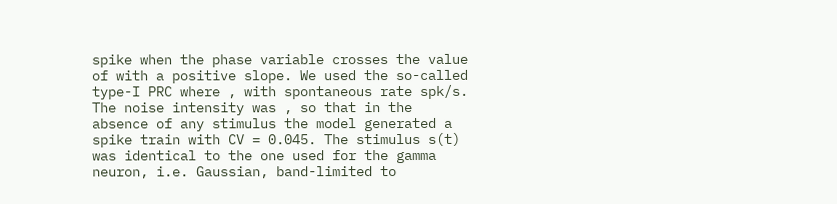spike when the phase variable crosses the value of with a positive slope. We used the so-called type-I PRC where , with spontaneous rate spk/s. The noise intensity was , so that in the absence of any stimulus the model generated a spike train with CV = 0.045. The stimulus s(t) was identical to the one used for the gamma neuron, i.e. Gaussian, band-limited to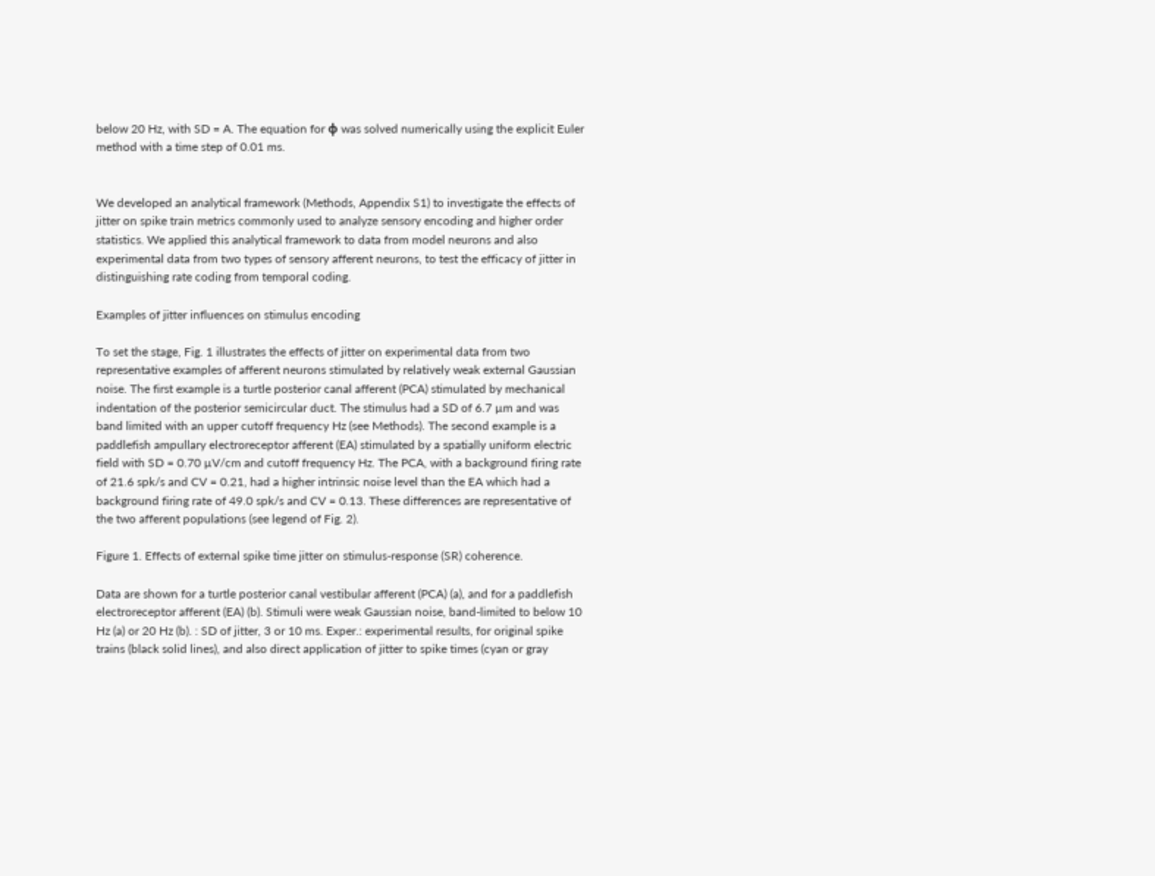below 20 Hz, with SD = A. The equation for φ was solved numerically using the explicit Euler method with a time step of 0.01 ms.


We developed an analytical framework (Methods, Appendix S1) to investigate the effects of jitter on spike train metrics commonly used to analyze sensory encoding and higher order statistics. We applied this analytical framework to data from model neurons and also experimental data from two types of sensory afferent neurons, to test the efficacy of jitter in distinguishing rate coding from temporal coding.

Examples of jitter influences on stimulus encoding

To set the stage, Fig. 1 illustrates the effects of jitter on experimental data from two representative examples of afferent neurons stimulated by relatively weak external Gaussian noise. The first example is a turtle posterior canal afferent (PCA) stimulated by mechanical indentation of the posterior semicircular duct. The stimulus had a SD of 6.7 µm and was band limited with an upper cutoff frequency Hz (see Methods). The second example is a paddlefish ampullary electroreceptor afferent (EA) stimulated by a spatially uniform electric field with SD = 0.70 µV/cm and cutoff frequency Hz. The PCA, with a background firing rate of 21.6 spk/s and CV = 0.21, had a higher intrinsic noise level than the EA which had a background firing rate of 49.0 spk/s and CV = 0.13. These differences are representative of the two afferent populations (see legend of Fig. 2).

Figure 1. Effects of external spike time jitter on stimulus-response (SR) coherence.

Data are shown for a turtle posterior canal vestibular afferent (PCA) (a), and for a paddlefish electroreceptor afferent (EA) (b). Stimuli were weak Gaussian noise, band-limited to below 10 Hz (a) or 20 Hz (b). : SD of jitter, 3 or 10 ms. Exper.: experimental results, for original spike trains (black solid lines), and also direct application of jitter to spike times (cyan or gray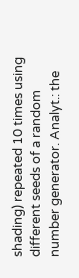shading) repeated 10 times using different seeds of a random number generator. Analyt.: the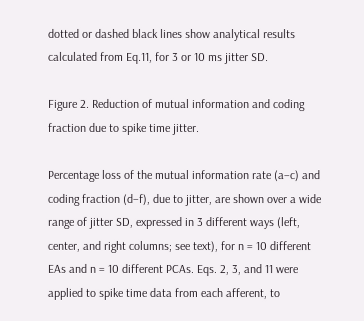dotted or dashed black lines show analytical results calculated from Eq.11, for 3 or 10 ms jitter SD.

Figure 2. Reduction of mutual information and coding fraction due to spike time jitter.

Percentage loss of the mutual information rate (a–c) and coding fraction (d–f), due to jitter, are shown over a wide range of jitter SD, expressed in 3 different ways (left, center, and right columns; see text), for n = 10 different EAs and n = 10 different PCAs. Eqs. 2, 3, and 11 were applied to spike time data from each afferent, to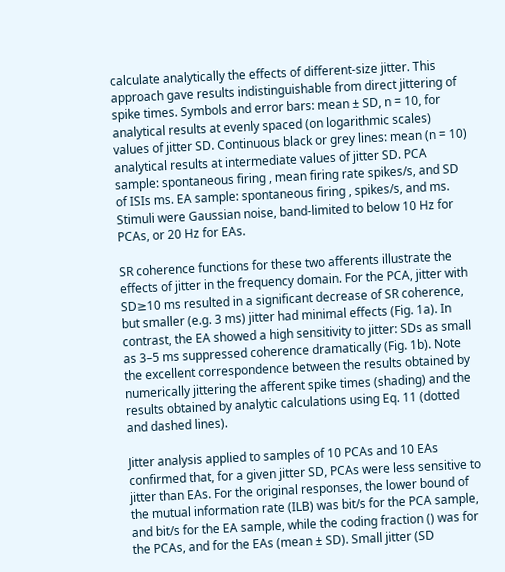calculate analytically the effects of different-size jitter. This approach gave results indistinguishable from direct jittering of spike times. Symbols and error bars: mean ± SD, n = 10, for analytical results at evenly spaced (on logarithmic scales) values of jitter SD. Continuous black or grey lines: mean (n = 10) analytical results at intermediate values of jitter SD. PCA sample: spontaneous firing , mean firing rate spikes/s, and SD of ISIs ms. EA sample: spontaneous firing , spikes/s, and ms. Stimuli were Gaussian noise, band-limited to below 10 Hz for PCAs, or 20 Hz for EAs.

SR coherence functions for these two afferents illustrate the effects of jitter in the frequency domain. For the PCA, jitter with SD≥10 ms resulted in a significant decrease of SR coherence, but smaller (e.g. 3 ms) jitter had minimal effects (Fig. 1a). In contrast, the EA showed a high sensitivity to jitter: SDs as small as 3–5 ms suppressed coherence dramatically (Fig. 1b). Note the excellent correspondence between the results obtained by numerically jittering the afferent spike times (shading) and the results obtained by analytic calculations using Eq. 11 (dotted and dashed lines).

Jitter analysis applied to samples of 10 PCAs and 10 EAs confirmed that, for a given jitter SD, PCAs were less sensitive to jitter than EAs. For the original responses, the lower bound of the mutual information rate (ILB) was bit/s for the PCA sample, and bit/s for the EA sample, while the coding fraction () was for the PCAs, and for the EAs (mean ± SD). Small jitter (SD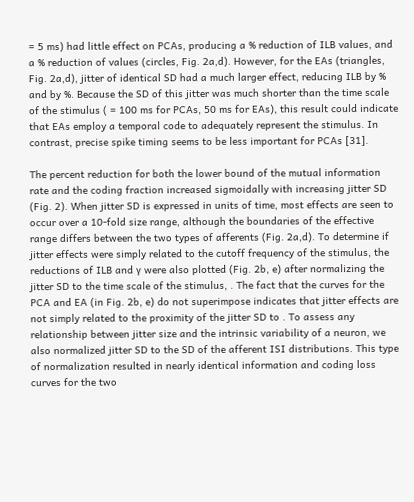= 5 ms) had little effect on PCAs, producing a % reduction of ILB values, and a % reduction of values (circles, Fig. 2a,d). However, for the EAs (triangles, Fig. 2a,d), jitter of identical SD had a much larger effect, reducing ILB by % and by %. Because the SD of this jitter was much shorter than the time scale of the stimulus ( = 100 ms for PCAs, 50 ms for EAs), this result could indicate that EAs employ a temporal code to adequately represent the stimulus. In contrast, precise spike timing seems to be less important for PCAs [31].

The percent reduction for both the lower bound of the mutual information rate and the coding fraction increased sigmoidally with increasing jitter SD (Fig. 2). When jitter SD is expressed in units of time, most effects are seen to occur over a 10-fold size range, although the boundaries of the effective range differs between the two types of afferents (Fig. 2a,d). To determine if jitter effects were simply related to the cutoff frequency of the stimulus, the reductions of ILB and γ were also plotted (Fig. 2b, e) after normalizing the jitter SD to the time scale of the stimulus, . The fact that the curves for the PCA and EA (in Fig. 2b, e) do not superimpose indicates that jitter effects are not simply related to the proximity of the jitter SD to . To assess any relationship between jitter size and the intrinsic variability of a neuron, we also normalized jitter SD to the SD of the afferent ISI distributions. This type of normalization resulted in nearly identical information and coding loss curves for the two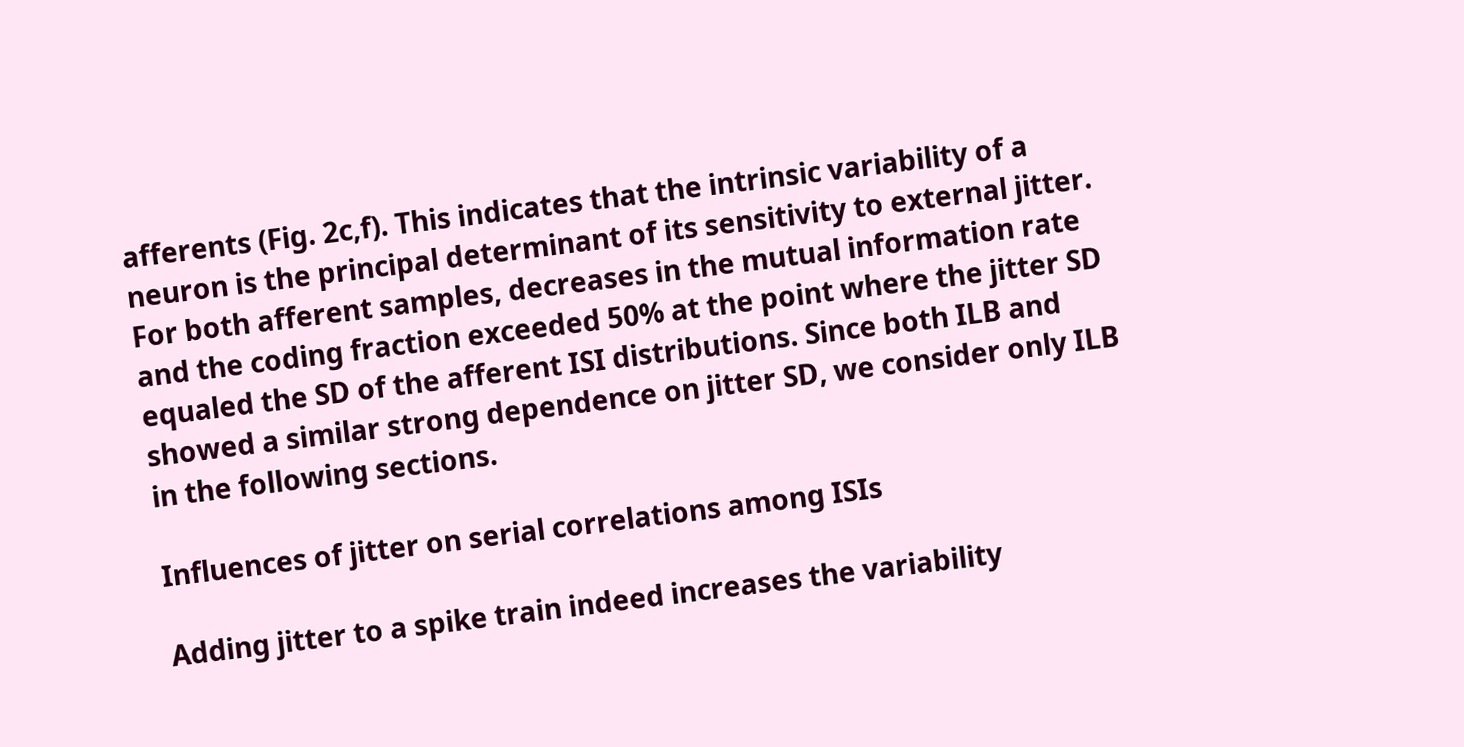afferents (Fig. 2c,f). This indicates that the intrinsic variability of a neuron is the principal determinant of its sensitivity to external jitter. For both afferent samples, decreases in the mutual information rate and the coding fraction exceeded 50% at the point where the jitter SD equaled the SD of the afferent ISI distributions. Since both ILB and showed a similar strong dependence on jitter SD, we consider only ILB in the following sections.

Influences of jitter on serial correlations among ISIs

Adding jitter to a spike train indeed increases the variability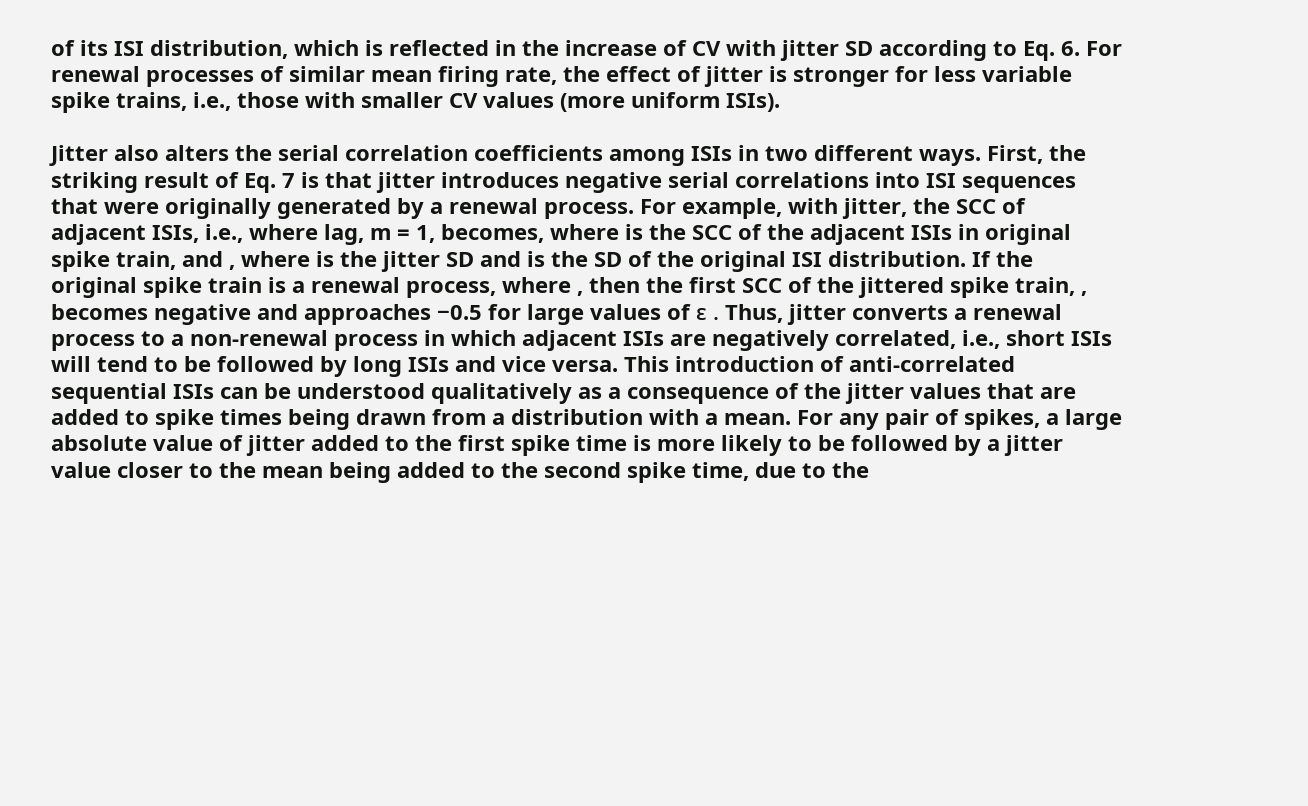of its ISI distribution, which is reflected in the increase of CV with jitter SD according to Eq. 6. For renewal processes of similar mean firing rate, the effect of jitter is stronger for less variable spike trains, i.e., those with smaller CV values (more uniform ISIs).

Jitter also alters the serial correlation coefficients among ISIs in two different ways. First, the striking result of Eq. 7 is that jitter introduces negative serial correlations into ISI sequences that were originally generated by a renewal process. For example, with jitter, the SCC of adjacent ISIs, i.e., where lag, m = 1, becomes, where is the SCC of the adjacent ISIs in original spike train, and , where is the jitter SD and is the SD of the original ISI distribution. If the original spike train is a renewal process, where , then the first SCC of the jittered spike train, , becomes negative and approaches −0.5 for large values of ε . Thus, jitter converts a renewal process to a non-renewal process in which adjacent ISIs are negatively correlated, i.e., short ISIs will tend to be followed by long ISIs and vice versa. This introduction of anti-correlated sequential ISIs can be understood qualitatively as a consequence of the jitter values that are added to spike times being drawn from a distribution with a mean. For any pair of spikes, a large absolute value of jitter added to the first spike time is more likely to be followed by a jitter value closer to the mean being added to the second spike time, due to the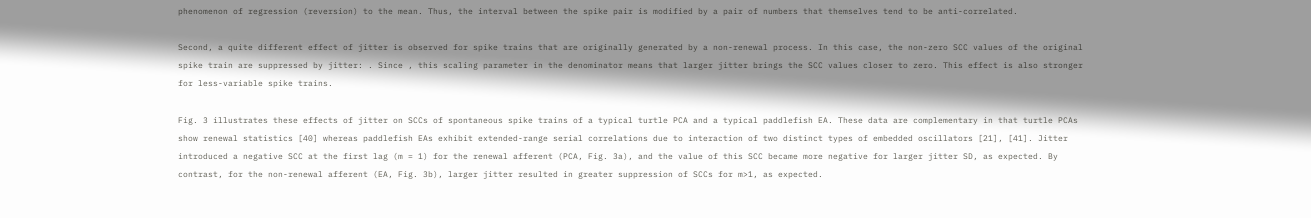phenomenon of regression (reversion) to the mean. Thus, the interval between the spike pair is modified by a pair of numbers that themselves tend to be anti-correlated.

Second, a quite different effect of jitter is observed for spike trains that are originally generated by a non-renewal process. In this case, the non-zero SCC values of the original spike train are suppressed by jitter: . Since , this scaling parameter in the denominator means that larger jitter brings the SCC values closer to zero. This effect is also stronger for less-variable spike trains.

Fig. 3 illustrates these effects of jitter on SCCs of spontaneous spike trains of a typical turtle PCA and a typical paddlefish EA. These data are complementary in that turtle PCAs show renewal statistics [40] whereas paddlefish EAs exhibit extended-range serial correlations due to interaction of two distinct types of embedded oscillators [21], [41]. Jitter introduced a negative SCC at the first lag (m = 1) for the renewal afferent (PCA, Fig. 3a), and the value of this SCC became more negative for larger jitter SD, as expected. By contrast, for the non-renewal afferent (EA, Fig. 3b), larger jitter resulted in greater suppression of SCCs for m>1, as expected.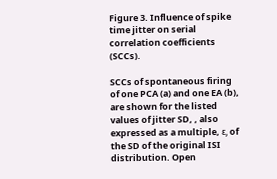Figure 3. Influence of spike time jitter on serial correlation coefficients (SCCs).

SCCs of spontaneous firing of one PCA (a) and one EA (b), are shown for the listed values of jitter SD, , also expressed as a multiple, ε, of the SD of the original ISI distribution. Open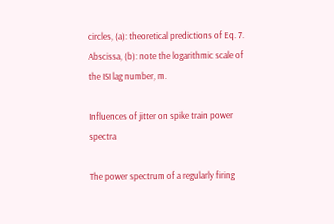circles, (a): theoretical predictions of Eq. 7. Abscissa, (b): note the logarithmic scale of the ISI lag number, m.

Influences of jitter on spike train power spectra

The power spectrum of a regularly firing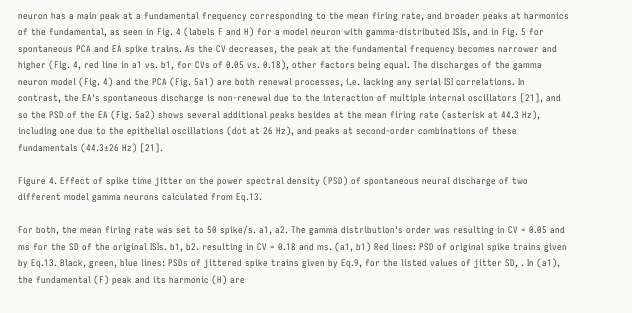neuron has a main peak at a fundamental frequency corresponding to the mean firing rate, and broader peaks at harmonics of the fundamental, as seen in Fig. 4 (labels F and H) for a model neuron with gamma-distributed ISIs, and in Fig. 5 for spontaneous PCA and EA spike trains. As the CV decreases, the peak at the fundamental frequency becomes narrower and higher (Fig. 4, red line in a1 vs. b1, for CVs of 0.05 vs. 0.18), other factors being equal. The discharges of the gamma neuron model (Fig. 4) and the PCA (Fig. 5a1) are both renewal processes, i.e. lacking any serial ISI correlations. In contrast, the EA's spontaneous discharge is non-renewal due to the interaction of multiple internal oscillators [21], and so the PSD of the EA (Fig. 5a2) shows several additional peaks besides at the mean firing rate (asterisk at 44.3 Hz), including one due to the epithelial oscillations (dot at 26 Hz), and peaks at second-order combinations of these fundamentals (44.3±26 Hz) [21].

Figure 4. Effect of spike time jitter on the power spectral density (PSD) of spontaneous neural discharge of two different model gamma neurons calculated from Eq.13.

For both, the mean firing rate was set to 50 spike/s. a1, a2. The gamma distribution's order was resulting in CV = 0.05 and ms for the SD of the original ISIs. b1, b2. resulting in CV = 0.18 and ms. (a1, b1) Red lines: PSD of original spike trains given by Eq.13. Black, green, blue lines: PSDs of jittered spike trains given by Eq.9, for the listed values of jitter SD, . In (a1), the fundamental (F) peak and its harmonic (H) are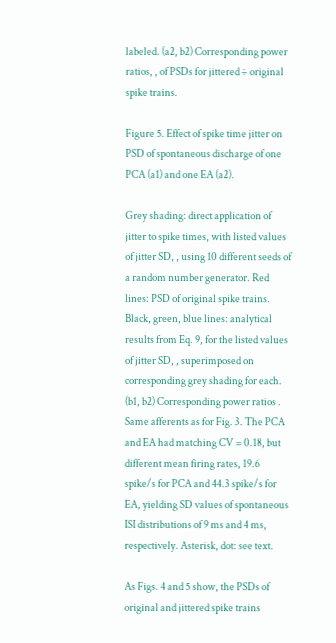labeled. (a2, b2) Corresponding power ratios, , of PSDs for jittered ÷ original spike trains.

Figure 5. Effect of spike time jitter on PSD of spontaneous discharge of one PCA (a1) and one EA (a2).

Grey shading: direct application of jitter to spike times, with listed values of jitter SD, , using 10 different seeds of a random number generator. Red lines: PSD of original spike trains. Black, green, blue lines: analytical results from Eq. 9, for the listed values of jitter SD, , superimposed on corresponding grey shading for each. (b1, b2) Corresponding power ratios . Same afferents as for Fig. 3. The PCA and EA had matching CV = 0.18, but different mean firing rates, 19.6 spike/s for PCA and 44.3 spike/s for EA, yielding SD values of spontaneous ISI distributions of 9 ms and 4 ms, respectively. Asterisk, dot: see text.

As Figs. 4 and 5 show, the PSDs of original and jittered spike trains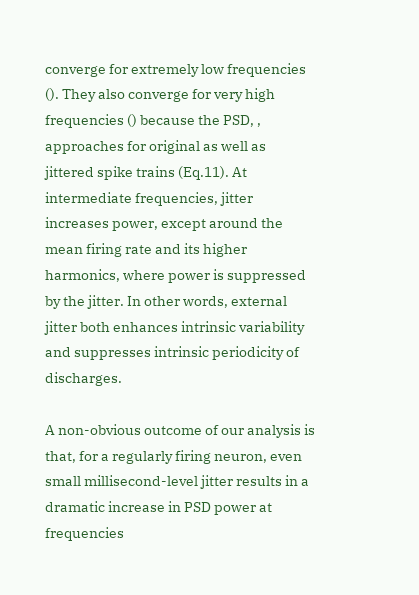converge for extremely low frequencies (). They also converge for very high frequencies () because the PSD, , approaches for original as well as jittered spike trains (Eq.11). At intermediate frequencies, jitter increases power, except around the mean firing rate and its higher harmonics, where power is suppressed by the jitter. In other words, external jitter both enhances intrinsic variability and suppresses intrinsic periodicity of discharges.

A non-obvious outcome of our analysis is that, for a regularly firing neuron, even small millisecond-level jitter results in a dramatic increase in PSD power at frequencies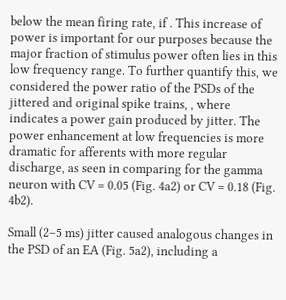below the mean firing rate, if . This increase of power is important for our purposes because the major fraction of stimulus power often lies in this low frequency range. To further quantify this, we considered the power ratio of the PSDs of the jittered and original spike trains, , where indicates a power gain produced by jitter. The power enhancement at low frequencies is more dramatic for afferents with more regular discharge, as seen in comparing for the gamma neuron with CV = 0.05 (Fig. 4a2) or CV = 0.18 (Fig. 4b2).

Small (2–5 ms) jitter caused analogous changes in the PSD of an EA (Fig. 5a2), including a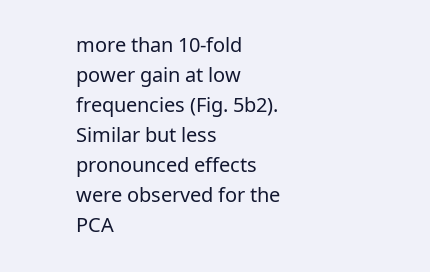more than 10-fold power gain at low frequencies (Fig. 5b2). Similar but less pronounced effects were observed for the PCA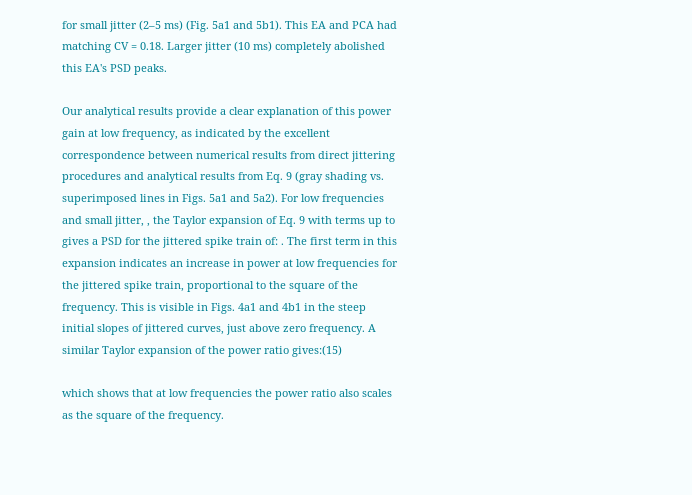for small jitter (2–5 ms) (Fig. 5a1 and 5b1). This EA and PCA had matching CV = 0.18. Larger jitter (10 ms) completely abolished this EA's PSD peaks.

Our analytical results provide a clear explanation of this power gain at low frequency, as indicated by the excellent correspondence between numerical results from direct jittering procedures and analytical results from Eq. 9 (gray shading vs. superimposed lines in Figs. 5a1 and 5a2). For low frequencies and small jitter, , the Taylor expansion of Eq. 9 with terms up to gives a PSD for the jittered spike train of: . The first term in this expansion indicates an increase in power at low frequencies for the jittered spike train, proportional to the square of the frequency. This is visible in Figs. 4a1 and 4b1 in the steep initial slopes of jittered curves, just above zero frequency. A similar Taylor expansion of the power ratio gives:(15)

which shows that at low frequencies the power ratio also scales as the square of the frequency.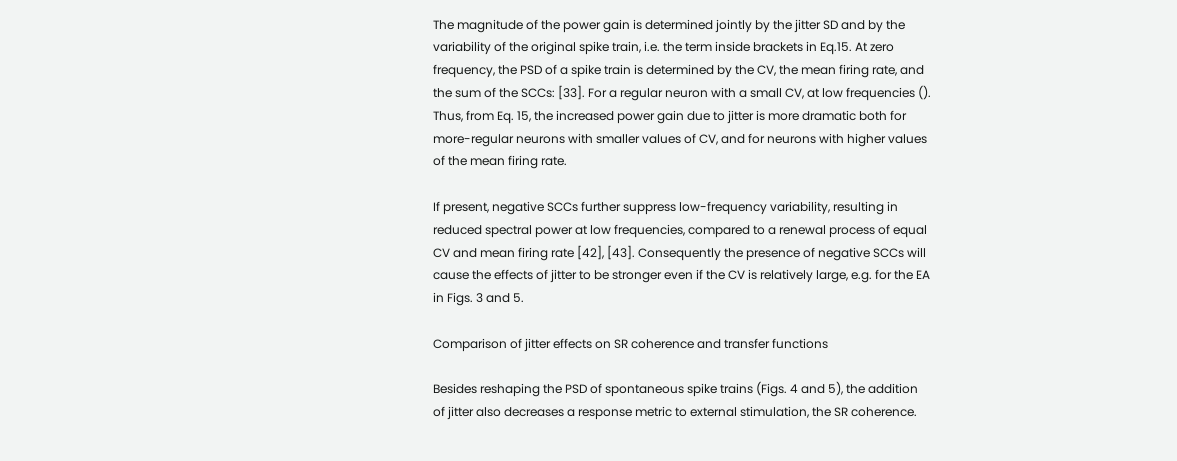The magnitude of the power gain is determined jointly by the jitter SD and by the variability of the original spike train, i.e. the term inside brackets in Eq.15. At zero frequency, the PSD of a spike train is determined by the CV, the mean firing rate, and the sum of the SCCs: [33]. For a regular neuron with a small CV, at low frequencies (). Thus, from Eq. 15, the increased power gain due to jitter is more dramatic both for more-regular neurons with smaller values of CV, and for neurons with higher values of the mean firing rate.

If present, negative SCCs further suppress low-frequency variability, resulting in reduced spectral power at low frequencies, compared to a renewal process of equal CV and mean firing rate [42], [43]. Consequently the presence of negative SCCs will cause the effects of jitter to be stronger even if the CV is relatively large, e.g. for the EA in Figs. 3 and 5.

Comparison of jitter effects on SR coherence and transfer functions

Besides reshaping the PSD of spontaneous spike trains (Figs. 4 and 5), the addition of jitter also decreases a response metric to external stimulation, the SR coherence.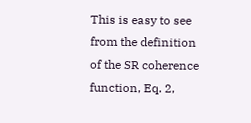This is easy to see from the definition of the SR coherence function, Eq. 2,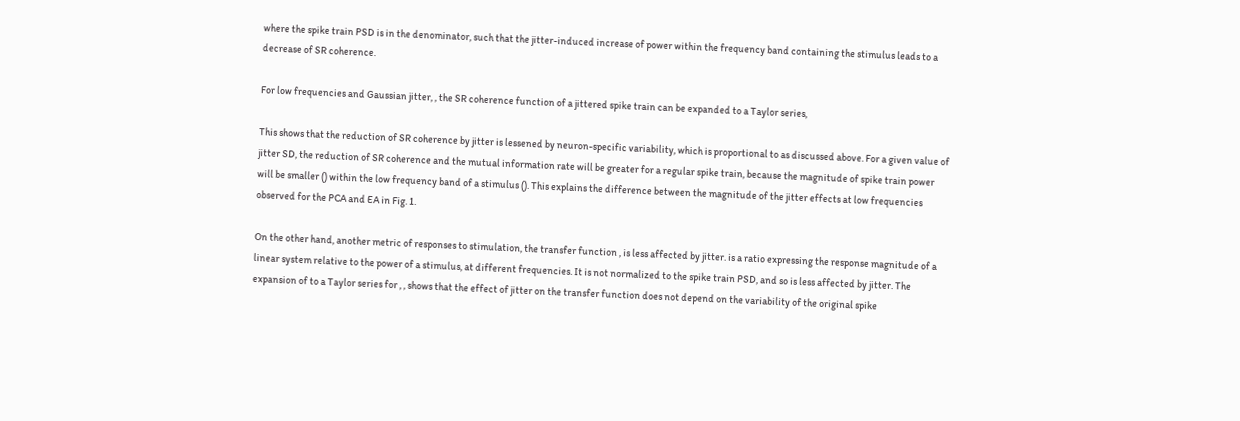where the spike train PSD is in the denominator, such that the jitter-induced increase of power within the frequency band containing the stimulus leads to a decrease of SR coherence.

For low frequencies and Gaussian jitter, , the SR coherence function of a jittered spike train can be expanded to a Taylor series,

This shows that the reduction of SR coherence by jitter is lessened by neuron-specific variability, which is proportional to as discussed above. For a given value of jitter SD, the reduction of SR coherence and the mutual information rate will be greater for a regular spike train, because the magnitude of spike train power will be smaller () within the low frequency band of a stimulus (). This explains the difference between the magnitude of the jitter effects at low frequencies observed for the PCA and EA in Fig. 1.

On the other hand, another metric of responses to stimulation, the transfer function , is less affected by jitter. is a ratio expressing the response magnitude of a linear system relative to the power of a stimulus, at different frequencies. It is not normalized to the spike train PSD, and so is less affected by jitter. The expansion of to a Taylor series for , , shows that the effect of jitter on the transfer function does not depend on the variability of the original spike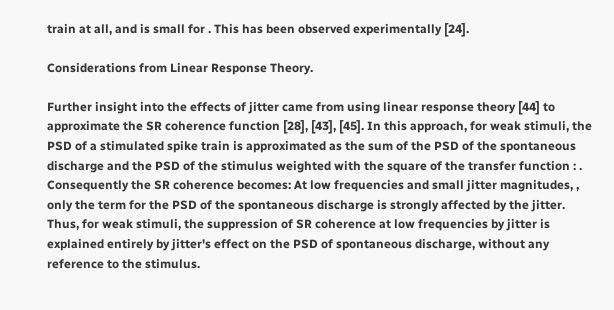train at all, and is small for . This has been observed experimentally [24].

Considerations from Linear Response Theory.

Further insight into the effects of jitter came from using linear response theory [44] to approximate the SR coherence function [28], [43], [45]. In this approach, for weak stimuli, the PSD of a stimulated spike train is approximated as the sum of the PSD of the spontaneous discharge and the PSD of the stimulus weighted with the square of the transfer function : . Consequently the SR coherence becomes: At low frequencies and small jitter magnitudes, , only the term for the PSD of the spontaneous discharge is strongly affected by the jitter. Thus, for weak stimuli, the suppression of SR coherence at low frequencies by jitter is explained entirely by jitter's effect on the PSD of spontaneous discharge, without any reference to the stimulus.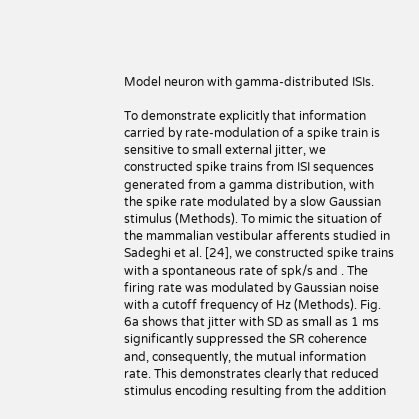Model neuron with gamma-distributed ISIs.

To demonstrate explicitly that information carried by rate-modulation of a spike train is sensitive to small external jitter, we constructed spike trains from ISI sequences generated from a gamma distribution, with the spike rate modulated by a slow Gaussian stimulus (Methods). To mimic the situation of the mammalian vestibular afferents studied in Sadeghi et al. [24], we constructed spike trains with a spontaneous rate of spk/s and . The firing rate was modulated by Gaussian noise with a cutoff frequency of Hz (Methods). Fig. 6a shows that jitter with SD as small as 1 ms significantly suppressed the SR coherence and, consequently, the mutual information rate. This demonstrates clearly that reduced stimulus encoding resulting from the addition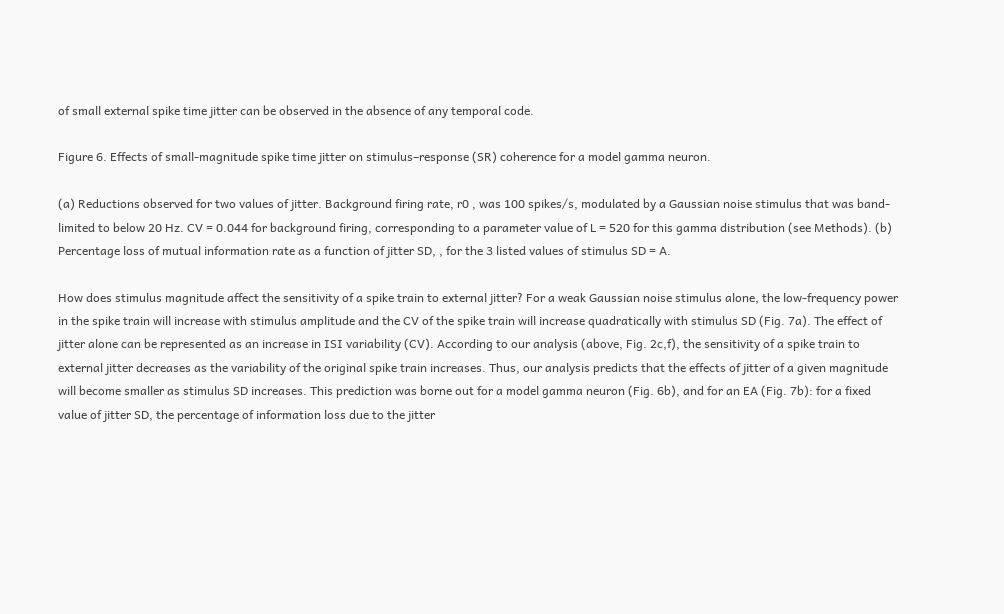of small external spike time jitter can be observed in the absence of any temporal code.

Figure 6. Effects of small-magnitude spike time jitter on stimulus–response (SR) coherence for a model gamma neuron.

(a) Reductions observed for two values of jitter. Background firing rate, r0 , was 100 spikes/s, modulated by a Gaussian noise stimulus that was band-limited to below 20 Hz. CV = 0.044 for background firing, corresponding to a parameter value of L = 520 for this gamma distribution (see Methods). (b) Percentage loss of mutual information rate as a function of jitter SD, , for the 3 listed values of stimulus SD = A.

How does stimulus magnitude affect the sensitivity of a spike train to external jitter? For a weak Gaussian noise stimulus alone, the low-frequency power in the spike train will increase with stimulus amplitude and the CV of the spike train will increase quadratically with stimulus SD (Fig. 7a). The effect of jitter alone can be represented as an increase in ISI variability (CV). According to our analysis (above, Fig. 2c,f), the sensitivity of a spike train to external jitter decreases as the variability of the original spike train increases. Thus, our analysis predicts that the effects of jitter of a given magnitude will become smaller as stimulus SD increases. This prediction was borne out for a model gamma neuron (Fig. 6b), and for an EA (Fig. 7b): for a fixed value of jitter SD, the percentage of information loss due to the jitter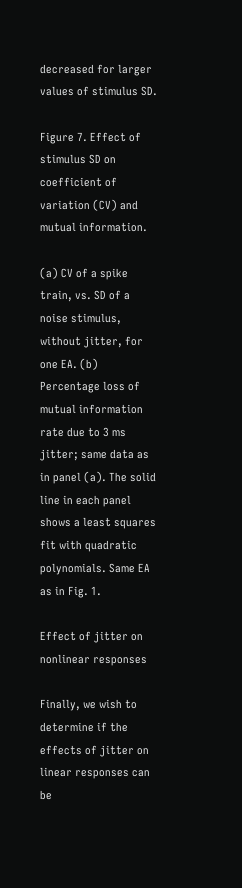decreased for larger values of stimulus SD.

Figure 7. Effect of stimulus SD on coefficient of variation (CV) and mutual information.

(a) CV of a spike train, vs. SD of a noise stimulus, without jitter, for one EA. (b) Percentage loss of mutual information rate due to 3 ms jitter; same data as in panel (a). The solid line in each panel shows a least squares fit with quadratic polynomials. Same EA as in Fig. 1.

Effect of jitter on nonlinear responses

Finally, we wish to determine if the effects of jitter on linear responses can be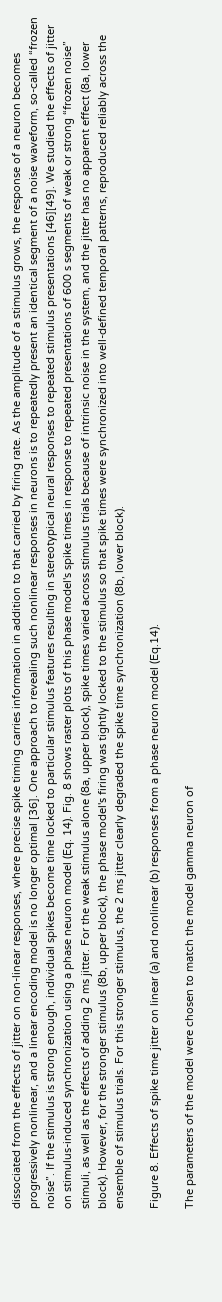dissociated from the effects of jitter on non-linear responses, where precise spike timing carries information in addition to that carried by firing rate. As the amplitude of a stimulus grows, the response of a neuron becomes progressively nonlinear, and a linear encoding model is no longer optimal [36]. One approach to revealing such nonlinear responses in neurons is to repeatedly present an identical segment of a noise waveform, so-called “frozen noise”. If the stimulus is strong enough, individual spikes become time locked to particular stimulus features resulting in stereotypical neural responses to repeated stimulus presentations [46][49]. We studied the effects of jitter on stimulus-induced synchronization using a phase neuron model (Eq. 14). Fig. 8 shows raster plots of this phase model's spike times in response to repeated presentations of 600 s segments of weak or strong “frozen noise” stimuli, as well as the effects of adding 2 ms jitter. For the weak stimulus alone (8a, upper block), spike times varied across stimulus trials because of intrinsic noise in the system, and the jitter has no apparent effect (8a, lower block). However, for the stronger stimulus (8b, upper block), the phase model's firing was tightly locked to the stimulus so that spike times were synchronized into well-defined temporal patterns, reproduced reliably across the ensemble of stimulus trials. For this stronger stimulus, the 2 ms jitter clearly degraded the spike time synchronization (8b, lower block).

Figure 8. Effects of spike time jitter on linear (a) and nonlinear (b) responses from a phase neuron model (Eq.14).

The parameters of the model were chosen to match the model gamma neuron of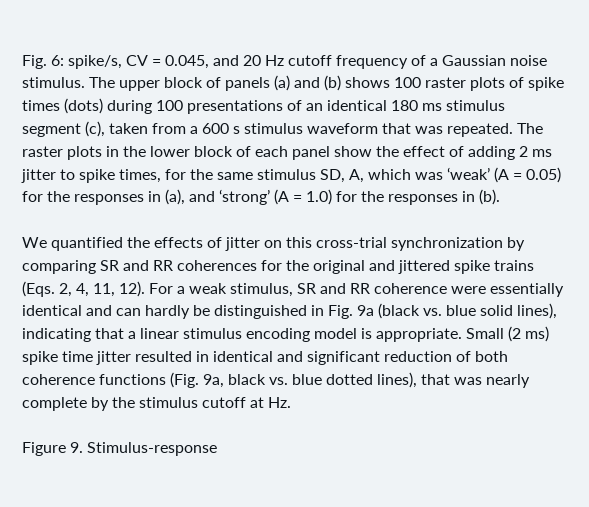Fig. 6: spike/s, CV = 0.045, and 20 Hz cutoff frequency of a Gaussian noise stimulus. The upper block of panels (a) and (b) shows 100 raster plots of spike times (dots) during 100 presentations of an identical 180 ms stimulus segment (c), taken from a 600 s stimulus waveform that was repeated. The raster plots in the lower block of each panel show the effect of adding 2 ms jitter to spike times, for the same stimulus SD, A, which was ‘weak’ (A = 0.05) for the responses in (a), and ‘strong’ (A = 1.0) for the responses in (b).

We quantified the effects of jitter on this cross-trial synchronization by comparing SR and RR coherences for the original and jittered spike trains (Eqs. 2, 4, 11, 12). For a weak stimulus, SR and RR coherence were essentially identical and can hardly be distinguished in Fig. 9a (black vs. blue solid lines), indicating that a linear stimulus encoding model is appropriate. Small (2 ms) spike time jitter resulted in identical and significant reduction of both coherence functions (Fig. 9a, black vs. blue dotted lines), that was nearly complete by the stimulus cutoff at Hz.

Figure 9. Stimulus-response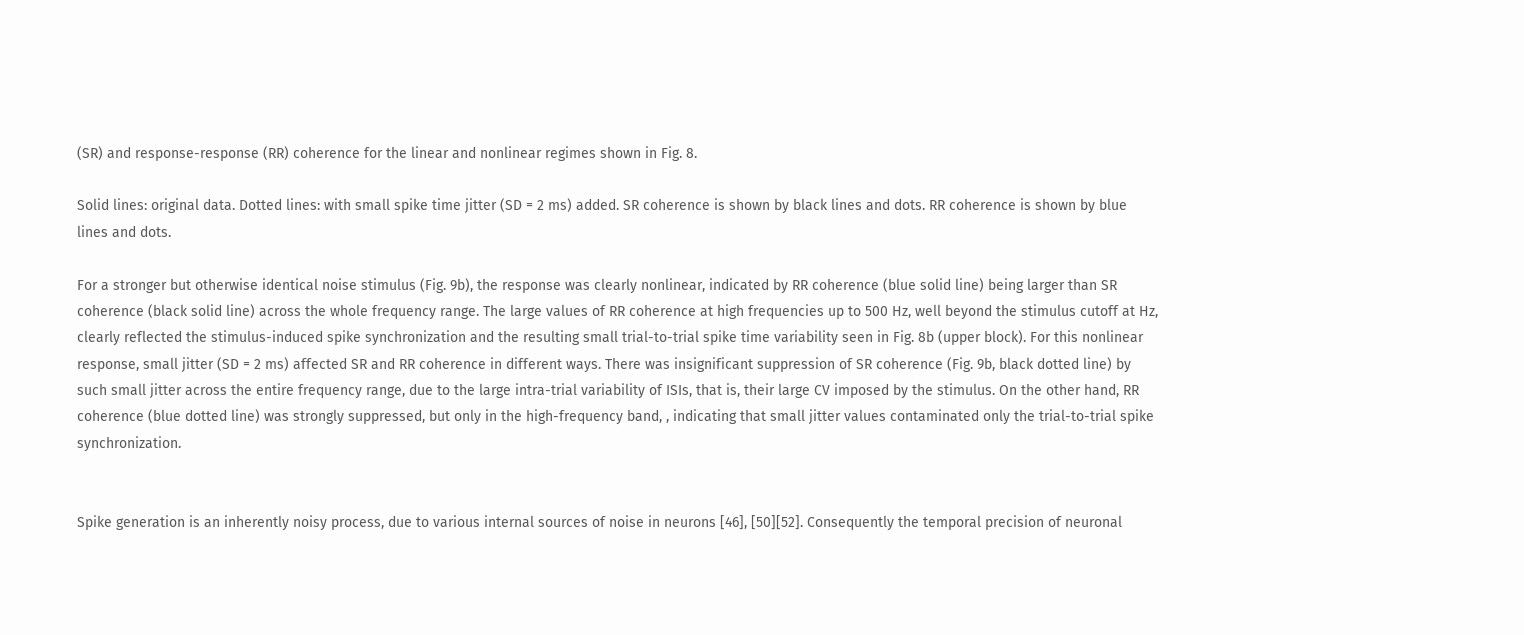(SR) and response-response (RR) coherence for the linear and nonlinear regimes shown in Fig. 8.

Solid lines: original data. Dotted lines: with small spike time jitter (SD = 2 ms) added. SR coherence is shown by black lines and dots. RR coherence is shown by blue lines and dots.

For a stronger but otherwise identical noise stimulus (Fig. 9b), the response was clearly nonlinear, indicated by RR coherence (blue solid line) being larger than SR coherence (black solid line) across the whole frequency range. The large values of RR coherence at high frequencies up to 500 Hz, well beyond the stimulus cutoff at Hz, clearly reflected the stimulus-induced spike synchronization and the resulting small trial-to-trial spike time variability seen in Fig. 8b (upper block). For this nonlinear response, small jitter (SD = 2 ms) affected SR and RR coherence in different ways. There was insignificant suppression of SR coherence (Fig. 9b, black dotted line) by such small jitter across the entire frequency range, due to the large intra-trial variability of ISIs, that is, their large CV imposed by the stimulus. On the other hand, RR coherence (blue dotted line) was strongly suppressed, but only in the high-frequency band, , indicating that small jitter values contaminated only the trial-to-trial spike synchronization.


Spike generation is an inherently noisy process, due to various internal sources of noise in neurons [46], [50][52]. Consequently the temporal precision of neuronal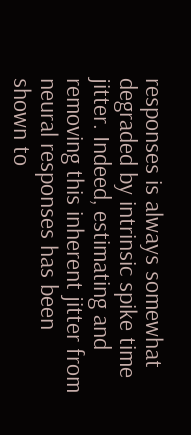responses is always somewhat degraded by intrinsic spike time jitter. Indeed, estimating and removing this inherent jitter from neural responses has been shown to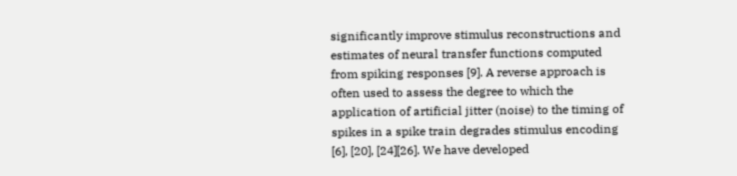significantly improve stimulus reconstructions and estimates of neural transfer functions computed from spiking responses [9]. A reverse approach is often used to assess the degree to which the application of artificial jitter (noise) to the timing of spikes in a spike train degrades stimulus encoding [6], [20], [24][26]. We have developed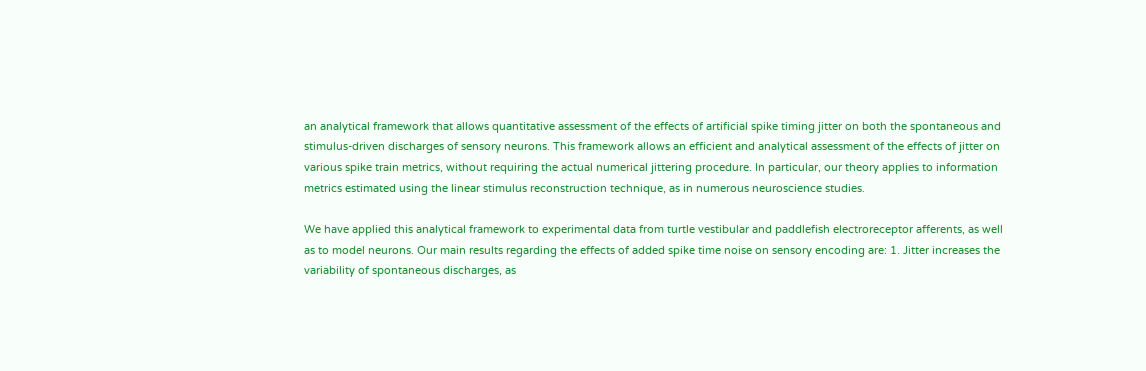an analytical framework that allows quantitative assessment of the effects of artificial spike timing jitter on both the spontaneous and stimulus-driven discharges of sensory neurons. This framework allows an efficient and analytical assessment of the effects of jitter on various spike train metrics, without requiring the actual numerical jittering procedure. In particular, our theory applies to information metrics estimated using the linear stimulus reconstruction technique, as in numerous neuroscience studies.

We have applied this analytical framework to experimental data from turtle vestibular and paddlefish electroreceptor afferents, as well as to model neurons. Our main results regarding the effects of added spike time noise on sensory encoding are: 1. Jitter increases the variability of spontaneous discharges, as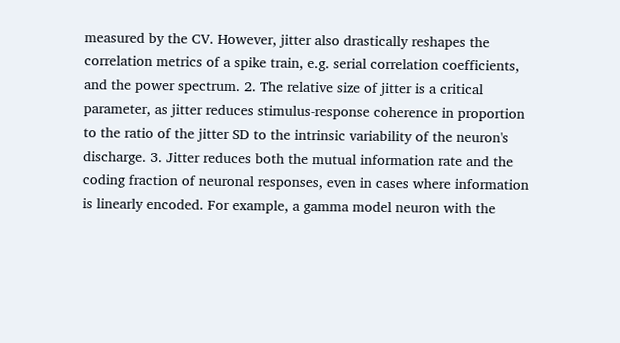measured by the CV. However, jitter also drastically reshapes the correlation metrics of a spike train, e.g. serial correlation coefficients, and the power spectrum. 2. The relative size of jitter is a critical parameter, as jitter reduces stimulus-response coherence in proportion to the ratio of the jitter SD to the intrinsic variability of the neuron's discharge. 3. Jitter reduces both the mutual information rate and the coding fraction of neuronal responses, even in cases where information is linearly encoded. For example, a gamma model neuron with the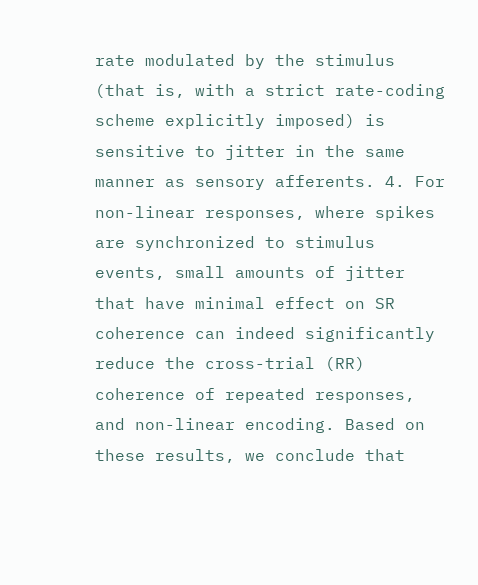rate modulated by the stimulus (that is, with a strict rate-coding scheme explicitly imposed) is sensitive to jitter in the same manner as sensory afferents. 4. For non-linear responses, where spikes are synchronized to stimulus events, small amounts of jitter that have minimal effect on SR coherence can indeed significantly reduce the cross-trial (RR) coherence of repeated responses, and non-linear encoding. Based on these results, we conclude that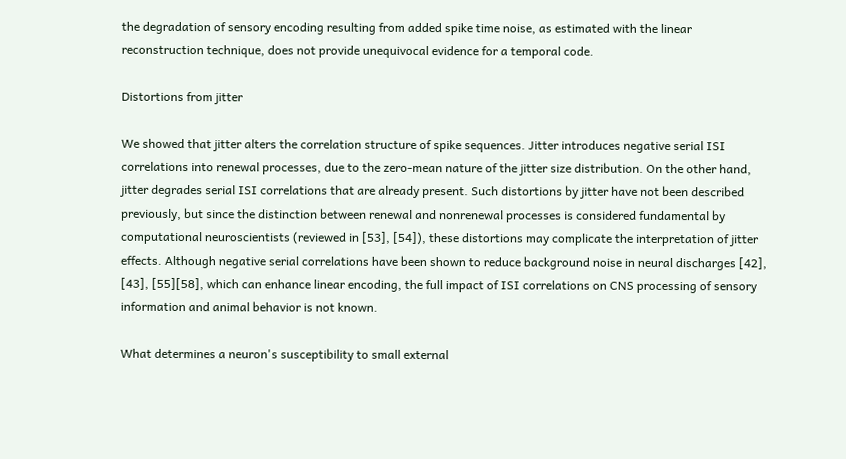the degradation of sensory encoding resulting from added spike time noise, as estimated with the linear reconstruction technique, does not provide unequivocal evidence for a temporal code.

Distortions from jitter

We showed that jitter alters the correlation structure of spike sequences. Jitter introduces negative serial ISI correlations into renewal processes, due to the zero-mean nature of the jitter size distribution. On the other hand, jitter degrades serial ISI correlations that are already present. Such distortions by jitter have not been described previously, but since the distinction between renewal and nonrenewal processes is considered fundamental by computational neuroscientists (reviewed in [53], [54]), these distortions may complicate the interpretation of jitter effects. Although negative serial correlations have been shown to reduce background noise in neural discharges [42], [43], [55][58], which can enhance linear encoding, the full impact of ISI correlations on CNS processing of sensory information and animal behavior is not known.

What determines a neuron's susceptibility to small external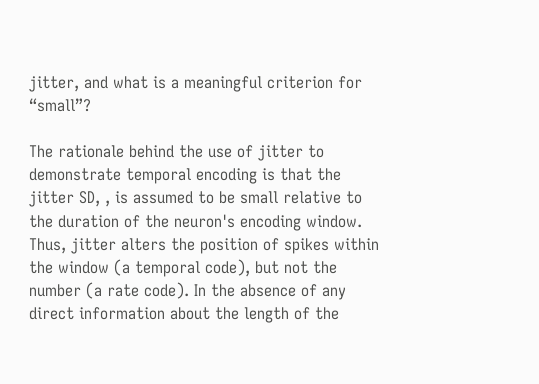jitter, and what is a meaningful criterion for “small”?

The rationale behind the use of jitter to demonstrate temporal encoding is that the jitter SD, , is assumed to be small relative to the duration of the neuron's encoding window. Thus, jitter alters the position of spikes within the window (a temporal code), but not the number (a rate code). In the absence of any direct information about the length of the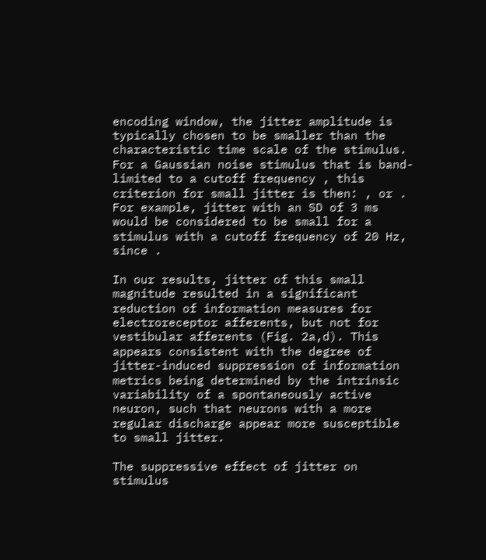encoding window, the jitter amplitude is typically chosen to be smaller than the characteristic time scale of the stimulus. For a Gaussian noise stimulus that is band-limited to a cutoff frequency , this criterion for small jitter is then: , or . For example, jitter with an SD of 3 ms would be considered to be small for a stimulus with a cutoff frequency of 20 Hz, since .

In our results, jitter of this small magnitude resulted in a significant reduction of information measures for electroreceptor afferents, but not for vestibular afferents (Fig. 2a,d). This appears consistent with the degree of jitter-induced suppression of information metrics being determined by the intrinsic variability of a spontaneously active neuron, such that neurons with a more regular discharge appear more susceptible to small jitter.

The suppressive effect of jitter on stimulus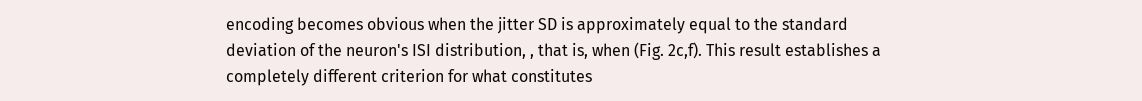encoding becomes obvious when the jitter SD is approximately equal to the standard deviation of the neuron's ISI distribution, , that is, when (Fig. 2c,f). This result establishes a completely different criterion for what constitutes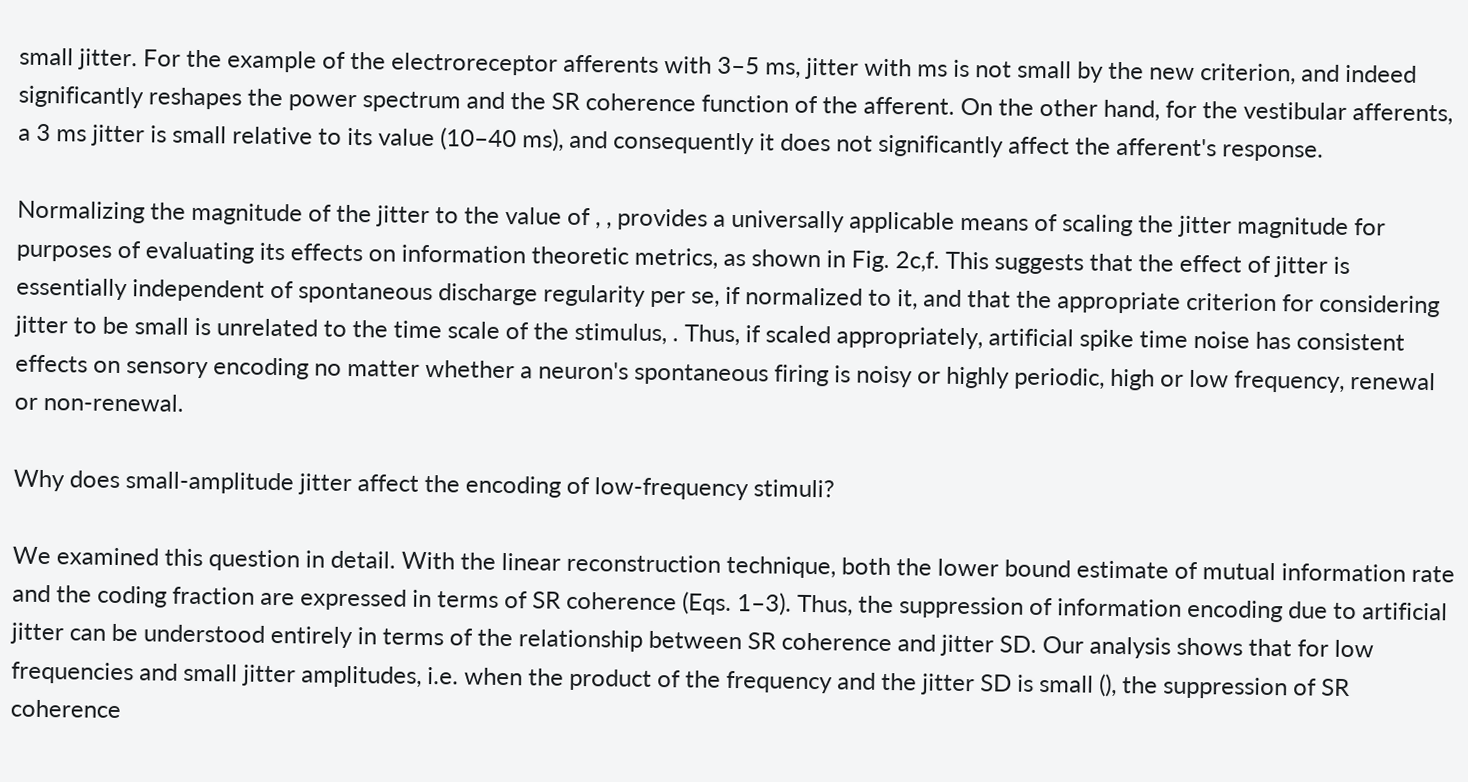small jitter. For the example of the electroreceptor afferents with 3–5 ms, jitter with ms is not small by the new criterion, and indeed significantly reshapes the power spectrum and the SR coherence function of the afferent. On the other hand, for the vestibular afferents, a 3 ms jitter is small relative to its value (10–40 ms), and consequently it does not significantly affect the afferent's response.

Normalizing the magnitude of the jitter to the value of , , provides a universally applicable means of scaling the jitter magnitude for purposes of evaluating its effects on information theoretic metrics, as shown in Fig. 2c,f. This suggests that the effect of jitter is essentially independent of spontaneous discharge regularity per se, if normalized to it, and that the appropriate criterion for considering jitter to be small is unrelated to the time scale of the stimulus, . Thus, if scaled appropriately, artificial spike time noise has consistent effects on sensory encoding no matter whether a neuron's spontaneous firing is noisy or highly periodic, high or low frequency, renewal or non-renewal.

Why does small-amplitude jitter affect the encoding of low-frequency stimuli?

We examined this question in detail. With the linear reconstruction technique, both the lower bound estimate of mutual information rate and the coding fraction are expressed in terms of SR coherence (Eqs. 1–3). Thus, the suppression of information encoding due to artificial jitter can be understood entirely in terms of the relationship between SR coherence and jitter SD. Our analysis shows that for low frequencies and small jitter amplitudes, i.e. when the product of the frequency and the jitter SD is small (), the suppression of SR coherence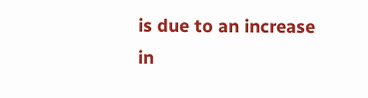is due to an increase in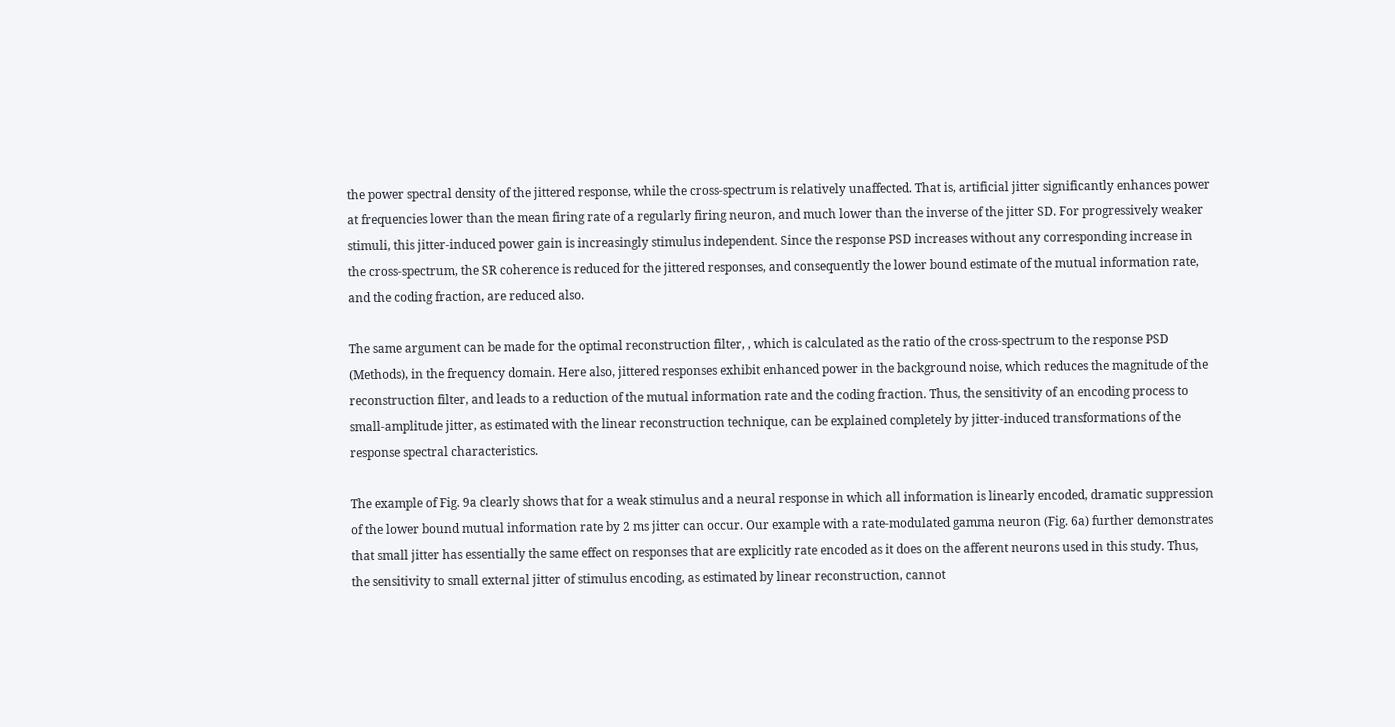the power spectral density of the jittered response, while the cross-spectrum is relatively unaffected. That is, artificial jitter significantly enhances power at frequencies lower than the mean firing rate of a regularly firing neuron, and much lower than the inverse of the jitter SD. For progressively weaker stimuli, this jitter-induced power gain is increasingly stimulus independent. Since the response PSD increases without any corresponding increase in the cross-spectrum, the SR coherence is reduced for the jittered responses, and consequently the lower bound estimate of the mutual information rate, and the coding fraction, are reduced also.

The same argument can be made for the optimal reconstruction filter, , which is calculated as the ratio of the cross-spectrum to the response PSD (Methods), in the frequency domain. Here also, jittered responses exhibit enhanced power in the background noise, which reduces the magnitude of the reconstruction filter, and leads to a reduction of the mutual information rate and the coding fraction. Thus, the sensitivity of an encoding process to small-amplitude jitter, as estimated with the linear reconstruction technique, can be explained completely by jitter-induced transformations of the response spectral characteristics.

The example of Fig. 9a clearly shows that for a weak stimulus and a neural response in which all information is linearly encoded, dramatic suppression of the lower bound mutual information rate by 2 ms jitter can occur. Our example with a rate-modulated gamma neuron (Fig. 6a) further demonstrates that small jitter has essentially the same effect on responses that are explicitly rate encoded as it does on the afferent neurons used in this study. Thus, the sensitivity to small external jitter of stimulus encoding, as estimated by linear reconstruction, cannot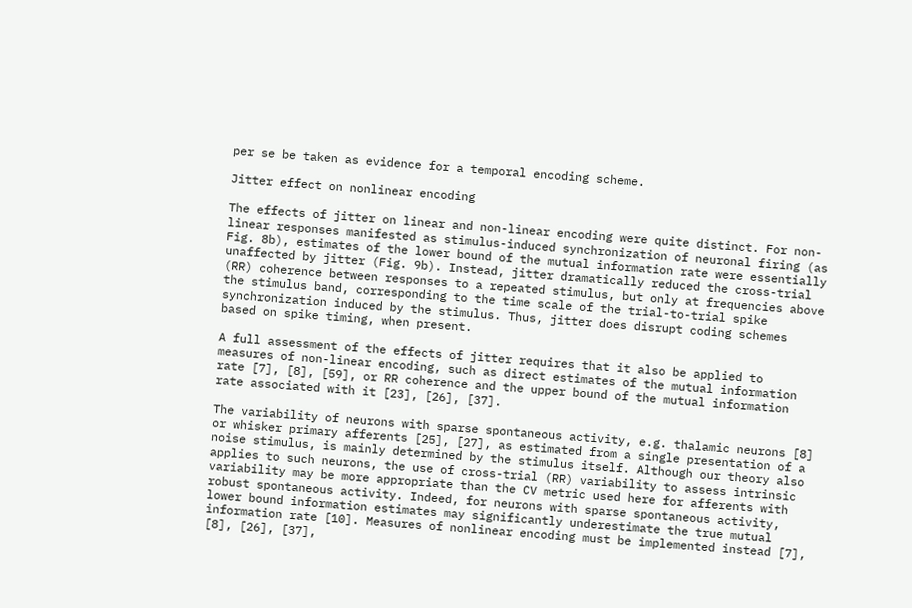per se be taken as evidence for a temporal encoding scheme.

Jitter effect on nonlinear encoding

The effects of jitter on linear and non-linear encoding were quite distinct. For non-linear responses manifested as stimulus-induced synchronization of neuronal firing (as Fig. 8b), estimates of the lower bound of the mutual information rate were essentially unaffected by jitter (Fig. 9b). Instead, jitter dramatically reduced the cross-trial (RR) coherence between responses to a repeated stimulus, but only at frequencies above the stimulus band, corresponding to the time scale of the trial-to-trial spike synchronization induced by the stimulus. Thus, jitter does disrupt coding schemes based on spike timing, when present.

A full assessment of the effects of jitter requires that it also be applied to measures of non-linear encoding, such as direct estimates of the mutual information rate [7], [8], [59], or RR coherence and the upper bound of the mutual information rate associated with it [23], [26], [37].

The variability of neurons with sparse spontaneous activity, e.g. thalamic neurons [8] or whisker primary afferents [25], [27], as estimated from a single presentation of a noise stimulus, is mainly determined by the stimulus itself. Although our theory also applies to such neurons, the use of cross-trial (RR) variability to assess intrinsic variability may be more appropriate than the CV metric used here for afferents with robust spontaneous activity. Indeed, for neurons with sparse spontaneous activity, lower bound information estimates may significantly underestimate the true mutual information rate [10]. Measures of nonlinear encoding must be implemented instead [7], [8], [26], [37],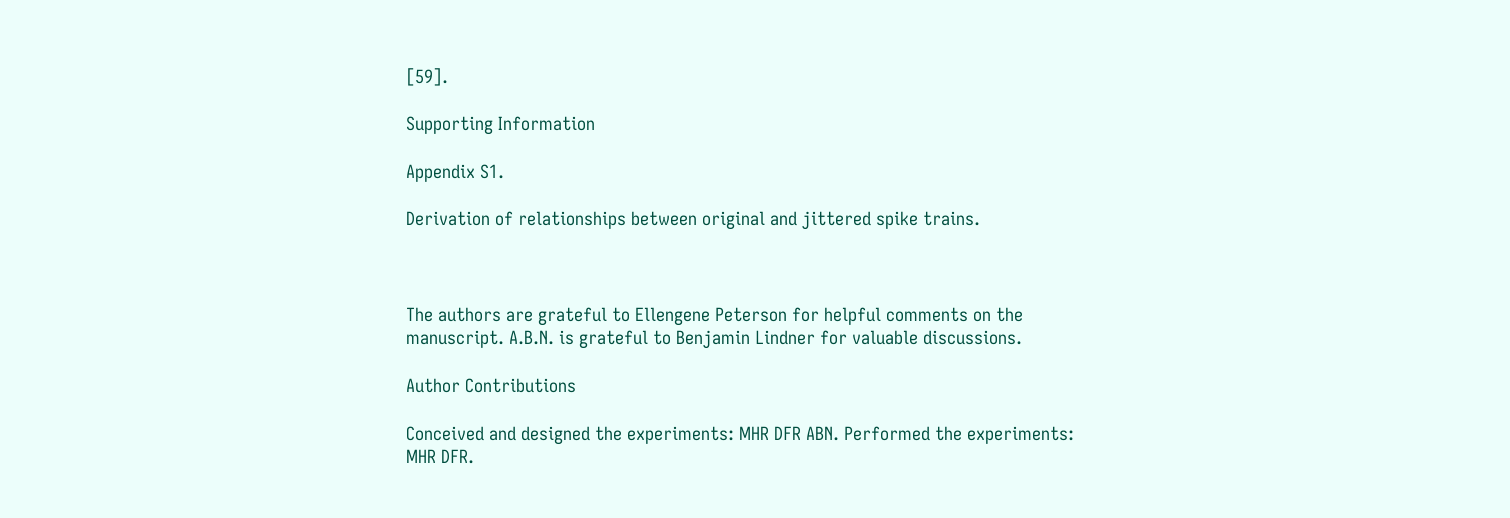[59].

Supporting Information

Appendix S1.

Derivation of relationships between original and jittered spike trains.



The authors are grateful to Ellengene Peterson for helpful comments on the manuscript. A.B.N. is grateful to Benjamin Lindner for valuable discussions.

Author Contributions

Conceived and designed the experiments: MHR DFR ABN. Performed the experiments: MHR DFR.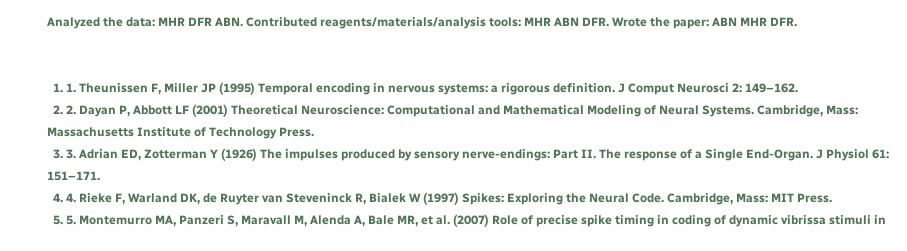Analyzed the data: MHR DFR ABN. Contributed reagents/materials/analysis tools: MHR ABN DFR. Wrote the paper: ABN MHR DFR.


  1. 1. Theunissen F, Miller JP (1995) Temporal encoding in nervous systems: a rigorous definition. J Comput Neurosci 2: 149–162.
  2. 2. Dayan P, Abbott LF (2001) Theoretical Neuroscience: Computational and Mathematical Modeling of Neural Systems. Cambridge, Mass: Massachusetts Institute of Technology Press.
  3. 3. Adrian ED, Zotterman Y (1926) The impulses produced by sensory nerve-endings: Part II. The response of a Single End-Organ. J Physiol 61: 151–171.
  4. 4. Rieke F, Warland DK, de Ruyter van Steveninck R, Bialek W (1997) Spikes: Exploring the Neural Code. Cambridge, Mass: MIT Press.
  5. 5. Montemurro MA, Panzeri S, Maravall M, Alenda A, Bale MR, et al. (2007) Role of precise spike timing in coding of dynamic vibrissa stimuli in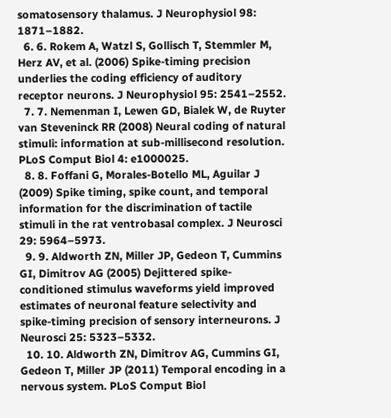somatosensory thalamus. J Neurophysiol 98: 1871–1882.
  6. 6. Rokem A, Watzl S, Gollisch T, Stemmler M, Herz AV, et al. (2006) Spike-timing precision underlies the coding efficiency of auditory receptor neurons. J Neurophysiol 95: 2541–2552.
  7. 7. Nemenman I, Lewen GD, Bialek W, de Ruyter van Steveninck RR (2008) Neural coding of natural stimuli: information at sub-millisecond resolution. PLoS Comput Biol 4: e1000025.
  8. 8. Foffani G, Morales-Botello ML, Aguilar J (2009) Spike timing, spike count, and temporal information for the discrimination of tactile stimuli in the rat ventrobasal complex. J Neurosci 29: 5964–5973.
  9. 9. Aldworth ZN, Miller JP, Gedeon T, Cummins GI, Dimitrov AG (2005) Dejittered spike-conditioned stimulus waveforms yield improved estimates of neuronal feature selectivity and spike-timing precision of sensory interneurons. J Neurosci 25: 5323–5332.
  10. 10. Aldworth ZN, Dimitrov AG, Cummins GI, Gedeon T, Miller JP (2011) Temporal encoding in a nervous system. PLoS Comput Biol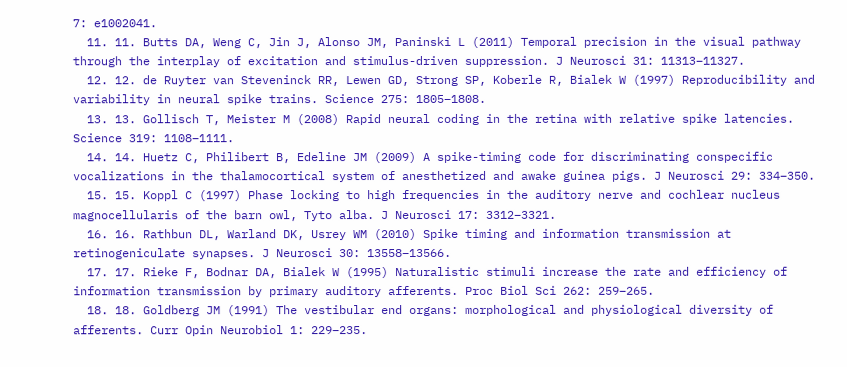7: e1002041.
  11. 11. Butts DA, Weng C, Jin J, Alonso JM, Paninski L (2011) Temporal precision in the visual pathway through the interplay of excitation and stimulus-driven suppression. J Neurosci 31: 11313–11327.
  12. 12. de Ruyter van Steveninck RR, Lewen GD, Strong SP, Koberle R, Bialek W (1997) Reproducibility and variability in neural spike trains. Science 275: 1805–1808.
  13. 13. Gollisch T, Meister M (2008) Rapid neural coding in the retina with relative spike latencies. Science 319: 1108–1111.
  14. 14. Huetz C, Philibert B, Edeline JM (2009) A spike-timing code for discriminating conspecific vocalizations in the thalamocortical system of anesthetized and awake guinea pigs. J Neurosci 29: 334–350.
  15. 15. Koppl C (1997) Phase locking to high frequencies in the auditory nerve and cochlear nucleus magnocellularis of the barn owl, Tyto alba. J Neurosci 17: 3312–3321.
  16. 16. Rathbun DL, Warland DK, Usrey WM (2010) Spike timing and information transmission at retinogeniculate synapses. J Neurosci 30: 13558–13566.
  17. 17. Rieke F, Bodnar DA, Bialek W (1995) Naturalistic stimuli increase the rate and efficiency of information transmission by primary auditory afferents. Proc Biol Sci 262: 259–265.
  18. 18. Goldberg JM (1991) The vestibular end organs: morphological and physiological diversity of afferents. Curr Opin Neurobiol 1: 229–235.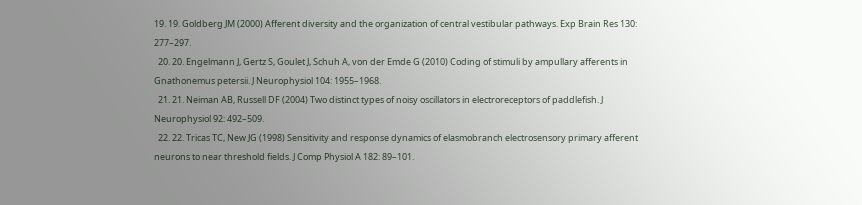19. 19. Goldberg JM (2000) Afferent diversity and the organization of central vestibular pathways. Exp Brain Res 130: 277–297.
  20. 20. Engelmann J, Gertz S, Goulet J, Schuh A, von der Emde G (2010) Coding of stimuli by ampullary afferents in Gnathonemus petersii. J Neurophysiol 104: 1955–1968.
  21. 21. Neiman AB, Russell DF (2004) Two distinct types of noisy oscillators in electroreceptors of paddlefish. J Neurophysiol 92: 492–509.
  22. 22. Tricas TC, New JG (1998) Sensitivity and response dynamics of elasmobranch electrosensory primary afferent neurons to near threshold fields. J Comp Physiol A 182: 89–101.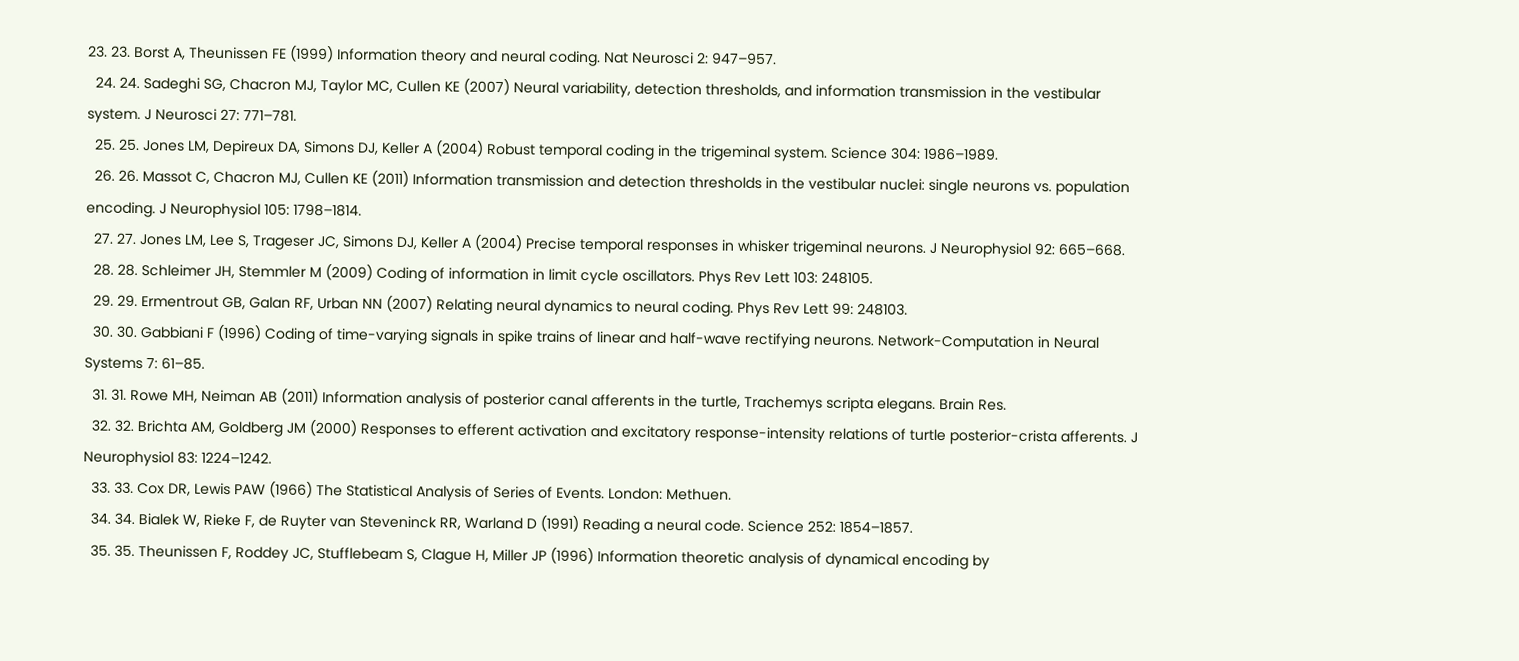23. 23. Borst A, Theunissen FE (1999) Information theory and neural coding. Nat Neurosci 2: 947–957.
  24. 24. Sadeghi SG, Chacron MJ, Taylor MC, Cullen KE (2007) Neural variability, detection thresholds, and information transmission in the vestibular system. J Neurosci 27: 771–781.
  25. 25. Jones LM, Depireux DA, Simons DJ, Keller A (2004) Robust temporal coding in the trigeminal system. Science 304: 1986–1989.
  26. 26. Massot C, Chacron MJ, Cullen KE (2011) Information transmission and detection thresholds in the vestibular nuclei: single neurons vs. population encoding. J Neurophysiol 105: 1798–1814.
  27. 27. Jones LM, Lee S, Trageser JC, Simons DJ, Keller A (2004) Precise temporal responses in whisker trigeminal neurons. J Neurophysiol 92: 665–668.
  28. 28. Schleimer JH, Stemmler M (2009) Coding of information in limit cycle oscillators. Phys Rev Lett 103: 248105.
  29. 29. Ermentrout GB, Galan RF, Urban NN (2007) Relating neural dynamics to neural coding. Phys Rev Lett 99: 248103.
  30. 30. Gabbiani F (1996) Coding of time-varying signals in spike trains of linear and half-wave rectifying neurons. Network-Computation in Neural Systems 7: 61–85.
  31. 31. Rowe MH, Neiman AB (2011) Information analysis of posterior canal afferents in the turtle, Trachemys scripta elegans. Brain Res.
  32. 32. Brichta AM, Goldberg JM (2000) Responses to efferent activation and excitatory response-intensity relations of turtle posterior-crista afferents. J Neurophysiol 83: 1224–1242.
  33. 33. Cox DR, Lewis PAW (1966) The Statistical Analysis of Series of Events. London: Methuen.
  34. 34. Bialek W, Rieke F, de Ruyter van Steveninck RR, Warland D (1991) Reading a neural code. Science 252: 1854–1857.
  35. 35. Theunissen F, Roddey JC, Stufflebeam S, Clague H, Miller JP (1996) Information theoretic analysis of dynamical encoding by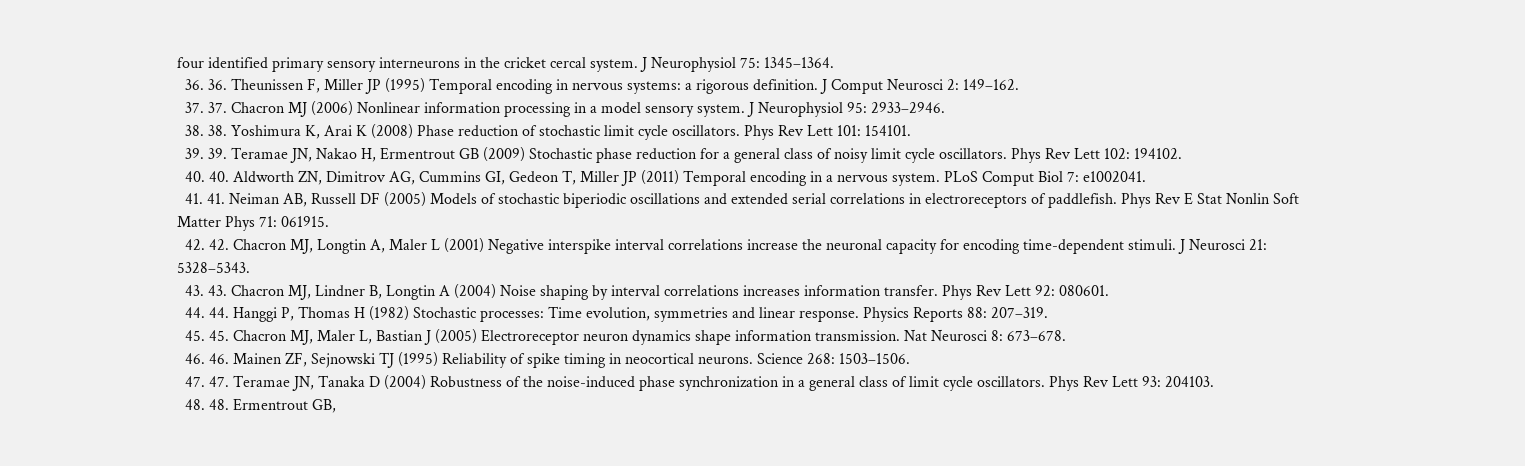four identified primary sensory interneurons in the cricket cercal system. J Neurophysiol 75: 1345–1364.
  36. 36. Theunissen F, Miller JP (1995) Temporal encoding in nervous systems: a rigorous definition. J Comput Neurosci 2: 149–162.
  37. 37. Chacron MJ (2006) Nonlinear information processing in a model sensory system. J Neurophysiol 95: 2933–2946.
  38. 38. Yoshimura K, Arai K (2008) Phase reduction of stochastic limit cycle oscillators. Phys Rev Lett 101: 154101.
  39. 39. Teramae JN, Nakao H, Ermentrout GB (2009) Stochastic phase reduction for a general class of noisy limit cycle oscillators. Phys Rev Lett 102: 194102.
  40. 40. Aldworth ZN, Dimitrov AG, Cummins GI, Gedeon T, Miller JP (2011) Temporal encoding in a nervous system. PLoS Comput Biol 7: e1002041.
  41. 41. Neiman AB, Russell DF (2005) Models of stochastic biperiodic oscillations and extended serial correlations in electroreceptors of paddlefish. Phys Rev E Stat Nonlin Soft Matter Phys 71: 061915.
  42. 42. Chacron MJ, Longtin A, Maler L (2001) Negative interspike interval correlations increase the neuronal capacity for encoding time-dependent stimuli. J Neurosci 21: 5328–5343.
  43. 43. Chacron MJ, Lindner B, Longtin A (2004) Noise shaping by interval correlations increases information transfer. Phys Rev Lett 92: 080601.
  44. 44. Hanggi P, Thomas H (1982) Stochastic processes: Time evolution, symmetries and linear response. Physics Reports 88: 207–319.
  45. 45. Chacron MJ, Maler L, Bastian J (2005) Electroreceptor neuron dynamics shape information transmission. Nat Neurosci 8: 673–678.
  46. 46. Mainen ZF, Sejnowski TJ (1995) Reliability of spike timing in neocortical neurons. Science 268: 1503–1506.
  47. 47. Teramae JN, Tanaka D (2004) Robustness of the noise-induced phase synchronization in a general class of limit cycle oscillators. Phys Rev Lett 93: 204103.
  48. 48. Ermentrout GB,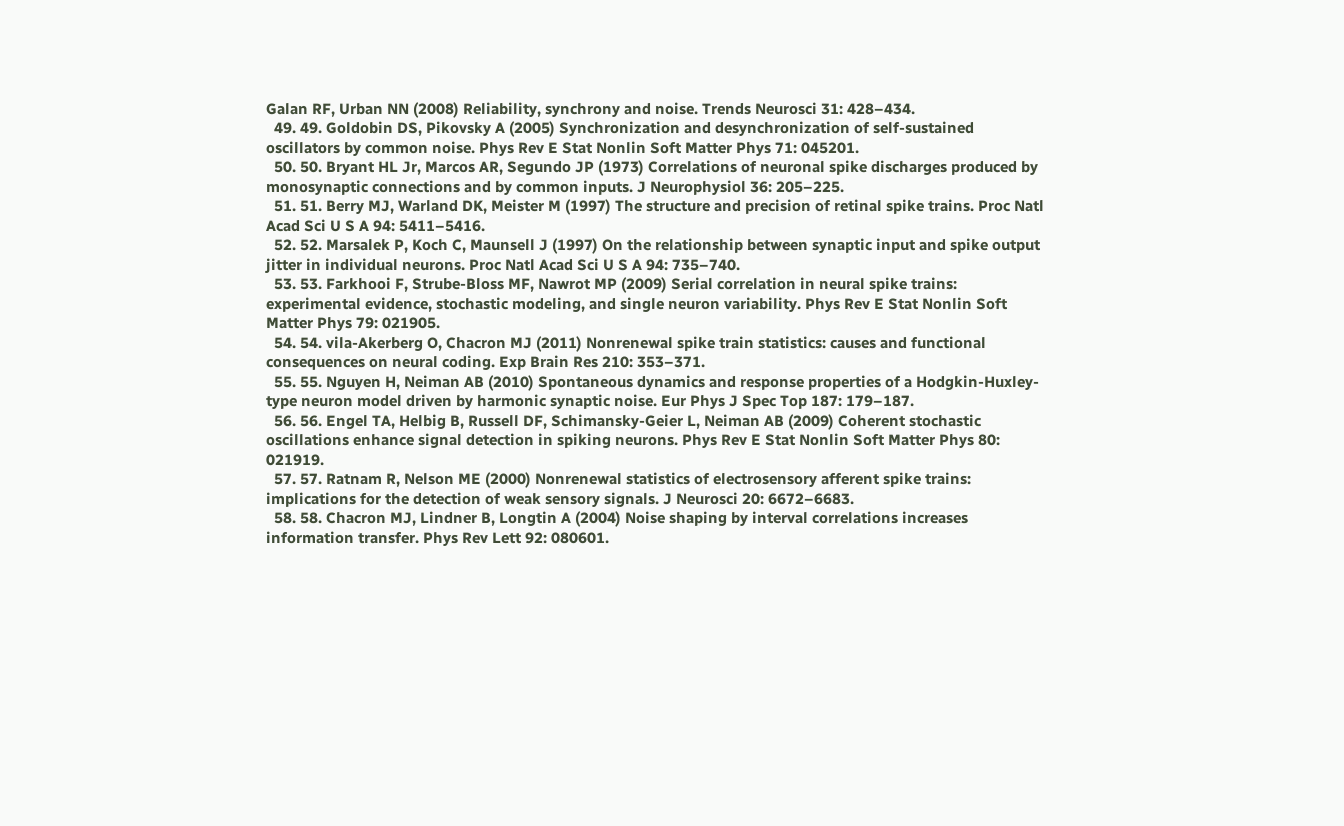Galan RF, Urban NN (2008) Reliability, synchrony and noise. Trends Neurosci 31: 428–434.
  49. 49. Goldobin DS, Pikovsky A (2005) Synchronization and desynchronization of self-sustained oscillators by common noise. Phys Rev E Stat Nonlin Soft Matter Phys 71: 045201.
  50. 50. Bryant HL Jr, Marcos AR, Segundo JP (1973) Correlations of neuronal spike discharges produced by monosynaptic connections and by common inputs. J Neurophysiol 36: 205–225.
  51. 51. Berry MJ, Warland DK, Meister M (1997) The structure and precision of retinal spike trains. Proc Natl Acad Sci U S A 94: 5411–5416.
  52. 52. Marsalek P, Koch C, Maunsell J (1997) On the relationship between synaptic input and spike output jitter in individual neurons. Proc Natl Acad Sci U S A 94: 735–740.
  53. 53. Farkhooi F, Strube-Bloss MF, Nawrot MP (2009) Serial correlation in neural spike trains: experimental evidence, stochastic modeling, and single neuron variability. Phys Rev E Stat Nonlin Soft Matter Phys 79: 021905.
  54. 54. vila-Akerberg O, Chacron MJ (2011) Nonrenewal spike train statistics: causes and functional consequences on neural coding. Exp Brain Res 210: 353–371.
  55. 55. Nguyen H, Neiman AB (2010) Spontaneous dynamics and response properties of a Hodgkin-Huxley-type neuron model driven by harmonic synaptic noise. Eur Phys J Spec Top 187: 179–187.
  56. 56. Engel TA, Helbig B, Russell DF, Schimansky-Geier L, Neiman AB (2009) Coherent stochastic oscillations enhance signal detection in spiking neurons. Phys Rev E Stat Nonlin Soft Matter Phys 80: 021919.
  57. 57. Ratnam R, Nelson ME (2000) Nonrenewal statistics of electrosensory afferent spike trains: implications for the detection of weak sensory signals. J Neurosci 20: 6672–6683.
  58. 58. Chacron MJ, Lindner B, Longtin A (2004) Noise shaping by interval correlations increases information transfer. Phys Rev Lett 92: 080601.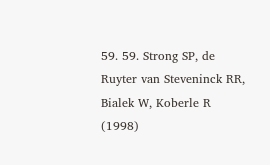59. 59. Strong SP, de Ruyter van Steveninck RR, Bialek W, Koberle R (1998)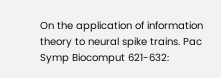On the application of information theory to neural spike trains. Pac Symp Biocomput 621-632: